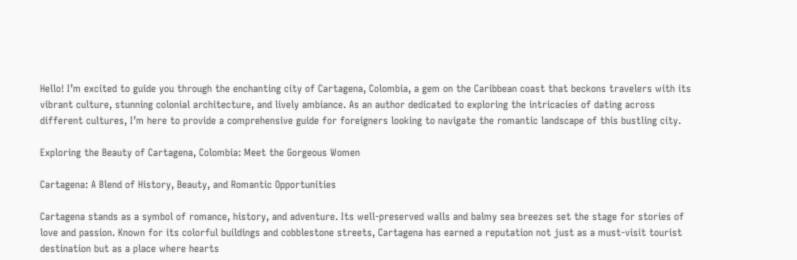Hello! I’m excited to guide you through the enchanting city of Cartagena, Colombia, a gem on the Caribbean coast that beckons travelers with its vibrant culture, stunning colonial architecture, and lively ambiance. As an author dedicated to exploring the intricacies of dating across different cultures, I’m here to provide a comprehensive guide for foreigners looking to navigate the romantic landscape of this bustling city.

Exploring the Beauty of Cartagena, Colombia: Meet the Gorgeous Women

Cartagena: A Blend of History, Beauty, and Romantic Opportunities

Cartagena stands as a symbol of romance, history, and adventure. Its well-preserved walls and balmy sea breezes set the stage for stories of love and passion. Known for its colorful buildings and cobblestone streets, Cartagena has earned a reputation not just as a must-visit tourist destination but as a place where hearts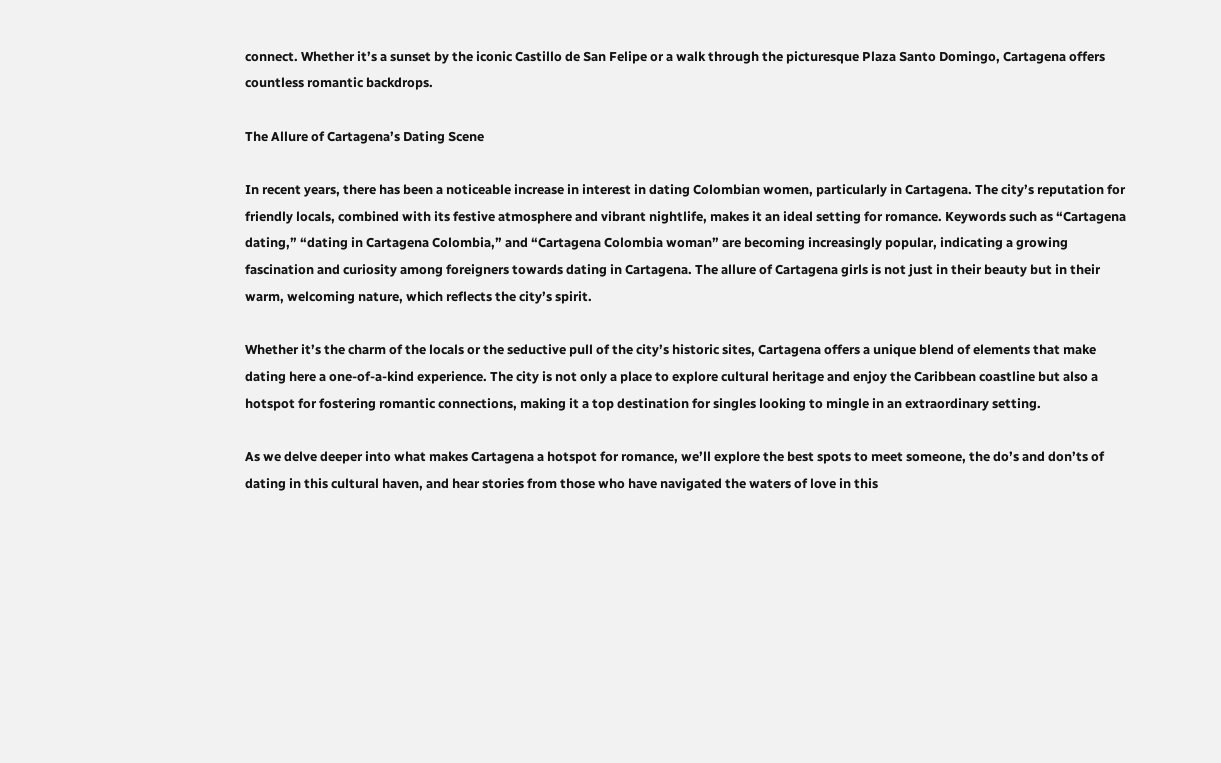connect. Whether it’s a sunset by the iconic Castillo de San Felipe or a walk through the picturesque Plaza Santo Domingo, Cartagena offers countless romantic backdrops.

The Allure of Cartagena’s Dating Scene

In recent years, there has been a noticeable increase in interest in dating Colombian women, particularly in Cartagena. The city’s reputation for friendly locals, combined with its festive atmosphere and vibrant nightlife, makes it an ideal setting for romance. Keywords such as “Cartagena dating,” “dating in Cartagena Colombia,” and “Cartagena Colombia woman” are becoming increasingly popular, indicating a growing fascination and curiosity among foreigners towards dating in Cartagena. The allure of Cartagena girls is not just in their beauty but in their warm, welcoming nature, which reflects the city’s spirit.

Whether it’s the charm of the locals or the seductive pull of the city’s historic sites, Cartagena offers a unique blend of elements that make dating here a one-of-a-kind experience. The city is not only a place to explore cultural heritage and enjoy the Caribbean coastline but also a hotspot for fostering romantic connections, making it a top destination for singles looking to mingle in an extraordinary setting.

As we delve deeper into what makes Cartagena a hotspot for romance, we’ll explore the best spots to meet someone, the do’s and don’ts of dating in this cultural haven, and hear stories from those who have navigated the waters of love in this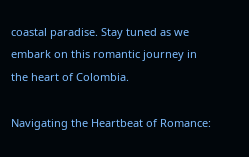coastal paradise. Stay tuned as we embark on this romantic journey in the heart of Colombia.

Navigating the Heartbeat of Romance: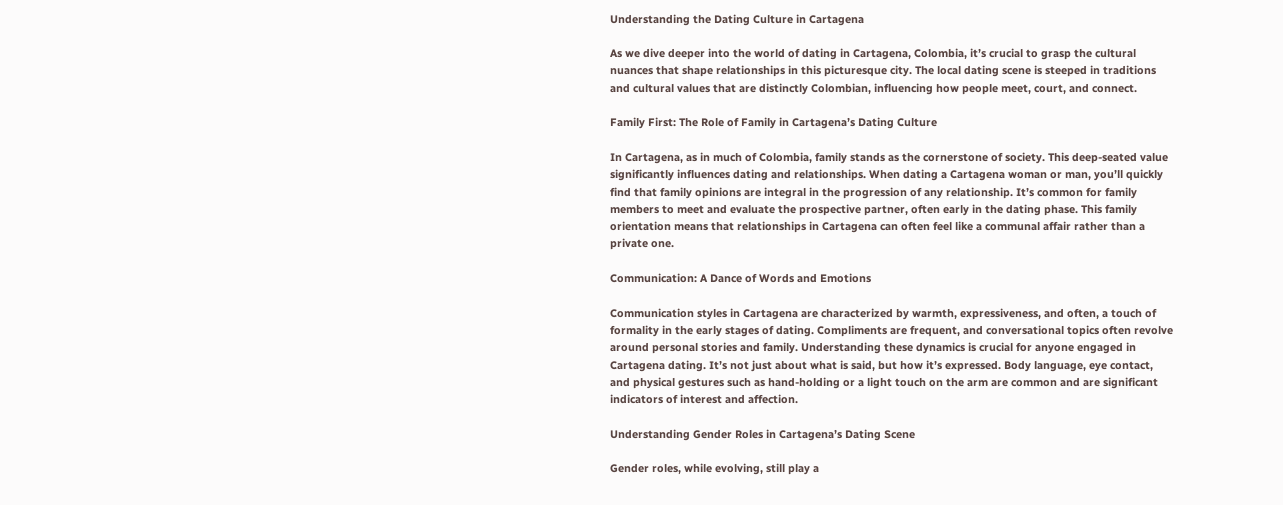Understanding the Dating Culture in Cartagena

As we dive deeper into the world of dating in Cartagena, Colombia, it’s crucial to grasp the cultural nuances that shape relationships in this picturesque city. The local dating scene is steeped in traditions and cultural values that are distinctly Colombian, influencing how people meet, court, and connect.

Family First: The Role of Family in Cartagena’s Dating Culture

In Cartagena, as in much of Colombia, family stands as the cornerstone of society. This deep-seated value significantly influences dating and relationships. When dating a Cartagena woman or man, you’ll quickly find that family opinions are integral in the progression of any relationship. It’s common for family members to meet and evaluate the prospective partner, often early in the dating phase. This family orientation means that relationships in Cartagena can often feel like a communal affair rather than a private one.

Communication: A Dance of Words and Emotions

Communication styles in Cartagena are characterized by warmth, expressiveness, and often, a touch of formality in the early stages of dating. Compliments are frequent, and conversational topics often revolve around personal stories and family. Understanding these dynamics is crucial for anyone engaged in Cartagena dating. It’s not just about what is said, but how it’s expressed. Body language, eye contact, and physical gestures such as hand-holding or a light touch on the arm are common and are significant indicators of interest and affection.

Understanding Gender Roles in Cartagena’s Dating Scene

Gender roles, while evolving, still play a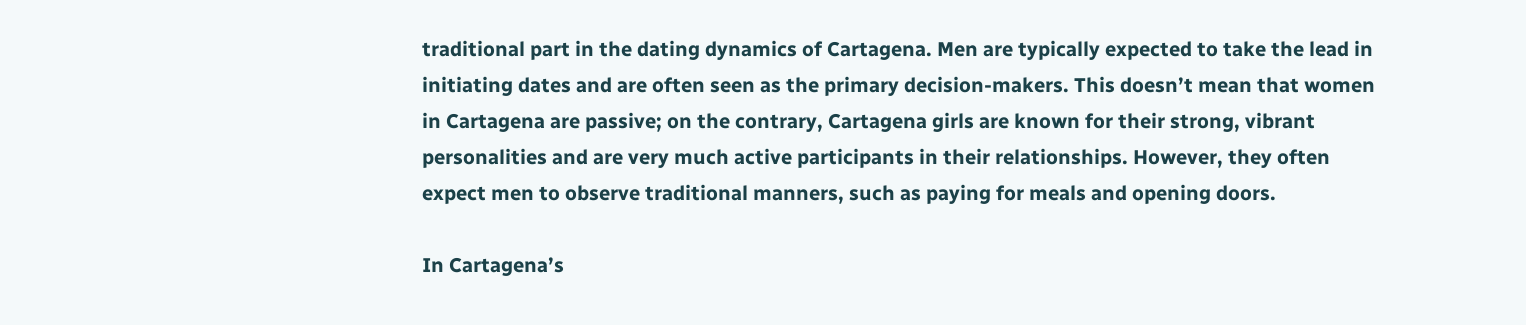traditional part in the dating dynamics of Cartagena. Men are typically expected to take the lead in initiating dates and are often seen as the primary decision-makers. This doesn’t mean that women in Cartagena are passive; on the contrary, Cartagena girls are known for their strong, vibrant personalities and are very much active participants in their relationships. However, they often expect men to observe traditional manners, such as paying for meals and opening doors.

In Cartagena’s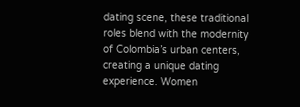dating scene, these traditional roles blend with the modernity of Colombia’s urban centers, creating a unique dating experience. Women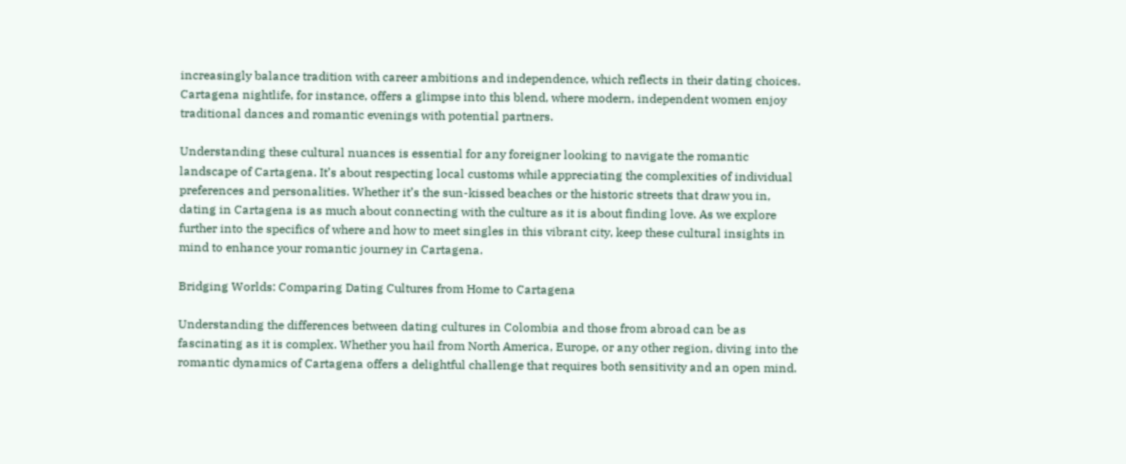increasingly balance tradition with career ambitions and independence, which reflects in their dating choices. Cartagena nightlife, for instance, offers a glimpse into this blend, where modern, independent women enjoy traditional dances and romantic evenings with potential partners.

Understanding these cultural nuances is essential for any foreigner looking to navigate the romantic landscape of Cartagena. It’s about respecting local customs while appreciating the complexities of individual preferences and personalities. Whether it’s the sun-kissed beaches or the historic streets that draw you in, dating in Cartagena is as much about connecting with the culture as it is about finding love. As we explore further into the specifics of where and how to meet singles in this vibrant city, keep these cultural insights in mind to enhance your romantic journey in Cartagena.

Bridging Worlds: Comparing Dating Cultures from Home to Cartagena

Understanding the differences between dating cultures in Colombia and those from abroad can be as fascinating as it is complex. Whether you hail from North America, Europe, or any other region, diving into the romantic dynamics of Cartagena offers a delightful challenge that requires both sensitivity and an open mind.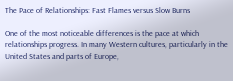The Pace of Relationships: Fast Flames versus Slow Burns

One of the most noticeable differences is the pace at which relationships progress. In many Western cultures, particularly in the United States and parts of Europe,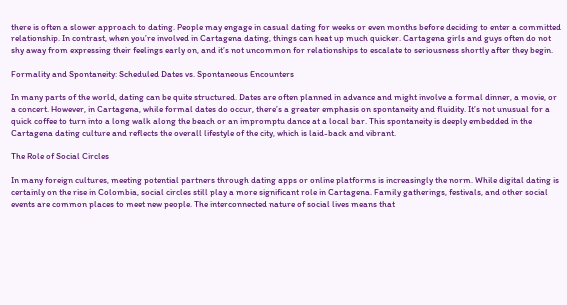there is often a slower approach to dating. People may engage in casual dating for weeks or even months before deciding to enter a committed relationship. In contrast, when you’re involved in Cartagena dating, things can heat up much quicker. Cartagena girls and guys often do not shy away from expressing their feelings early on, and it’s not uncommon for relationships to escalate to seriousness shortly after they begin.

Formality and Spontaneity: Scheduled Dates vs. Spontaneous Encounters

In many parts of the world, dating can be quite structured. Dates are often planned in advance and might involve a formal dinner, a movie, or a concert. However, in Cartagena, while formal dates do occur, there’s a greater emphasis on spontaneity and fluidity. It’s not unusual for a quick coffee to turn into a long walk along the beach or an impromptu dance at a local bar. This spontaneity is deeply embedded in the Cartagena dating culture and reflects the overall lifestyle of the city, which is laid-back and vibrant.

The Role of Social Circles

In many foreign cultures, meeting potential partners through dating apps or online platforms is increasingly the norm. While digital dating is certainly on the rise in Colombia, social circles still play a more significant role in Cartagena. Family gatherings, festivals, and other social events are common places to meet new people. The interconnected nature of social lives means that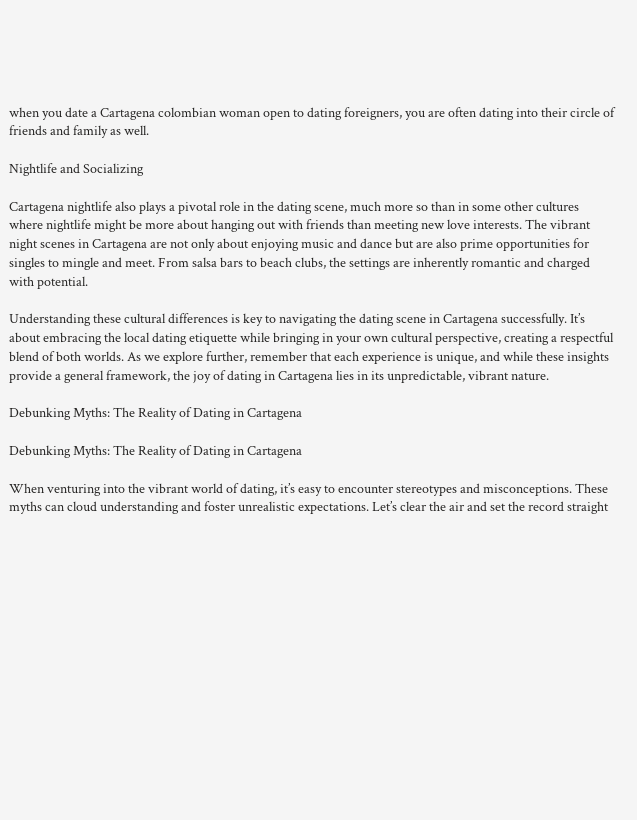when you date a Cartagena colombian woman open to dating foreigners, you are often dating into their circle of friends and family as well.

Nightlife and Socializing

Cartagena nightlife also plays a pivotal role in the dating scene, much more so than in some other cultures where nightlife might be more about hanging out with friends than meeting new love interests. The vibrant night scenes in Cartagena are not only about enjoying music and dance but are also prime opportunities for singles to mingle and meet. From salsa bars to beach clubs, the settings are inherently romantic and charged with potential.

Understanding these cultural differences is key to navigating the dating scene in Cartagena successfully. It’s about embracing the local dating etiquette while bringing in your own cultural perspective, creating a respectful blend of both worlds. As we explore further, remember that each experience is unique, and while these insights provide a general framework, the joy of dating in Cartagena lies in its unpredictable, vibrant nature.

Debunking Myths: The Reality of Dating in Cartagena

Debunking Myths: The Reality of Dating in Cartagena

When venturing into the vibrant world of dating, it’s easy to encounter stereotypes and misconceptions. These myths can cloud understanding and foster unrealistic expectations. Let’s clear the air and set the record straight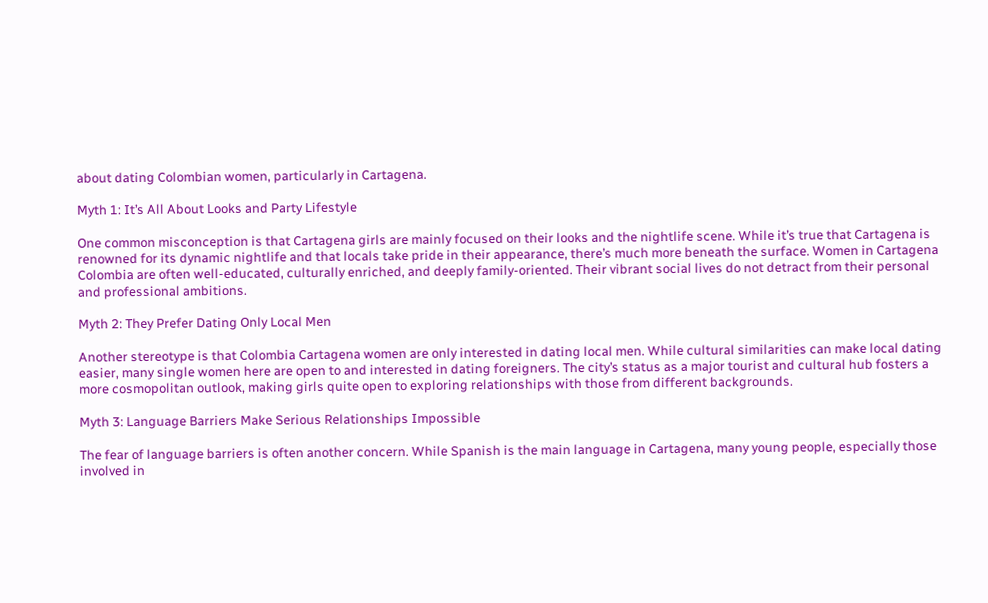about dating Colombian women, particularly in Cartagena.

Myth 1: It’s All About Looks and Party Lifestyle

One common misconception is that Cartagena girls are mainly focused on their looks and the nightlife scene. While it’s true that Cartagena is renowned for its dynamic nightlife and that locals take pride in their appearance, there’s much more beneath the surface. Women in Cartagena Colombia are often well-educated, culturally enriched, and deeply family-oriented. Their vibrant social lives do not detract from their personal and professional ambitions.

Myth 2: They Prefer Dating Only Local Men

Another stereotype is that Colombia Cartagena women are only interested in dating local men. While cultural similarities can make local dating easier, many single women here are open to and interested in dating foreigners. The city’s status as a major tourist and cultural hub fosters a more cosmopolitan outlook, making girls quite open to exploring relationships with those from different backgrounds.

Myth 3: Language Barriers Make Serious Relationships Impossible

The fear of language barriers is often another concern. While Spanish is the main language in Cartagena, many young people, especially those involved in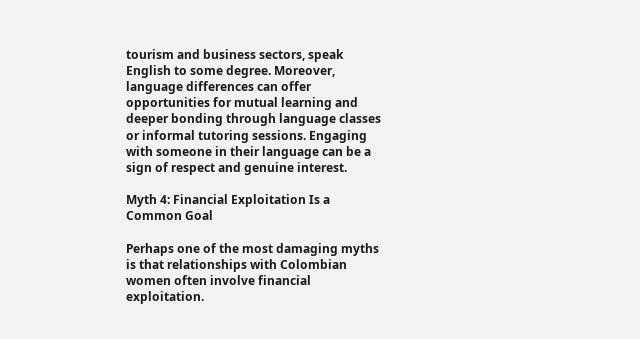tourism and business sectors, speak English to some degree. Moreover, language differences can offer opportunities for mutual learning and deeper bonding through language classes or informal tutoring sessions. Engaging with someone in their language can be a sign of respect and genuine interest.

Myth 4: Financial Exploitation Is a Common Goal

Perhaps one of the most damaging myths is that relationships with Colombian women often involve financial exploitation.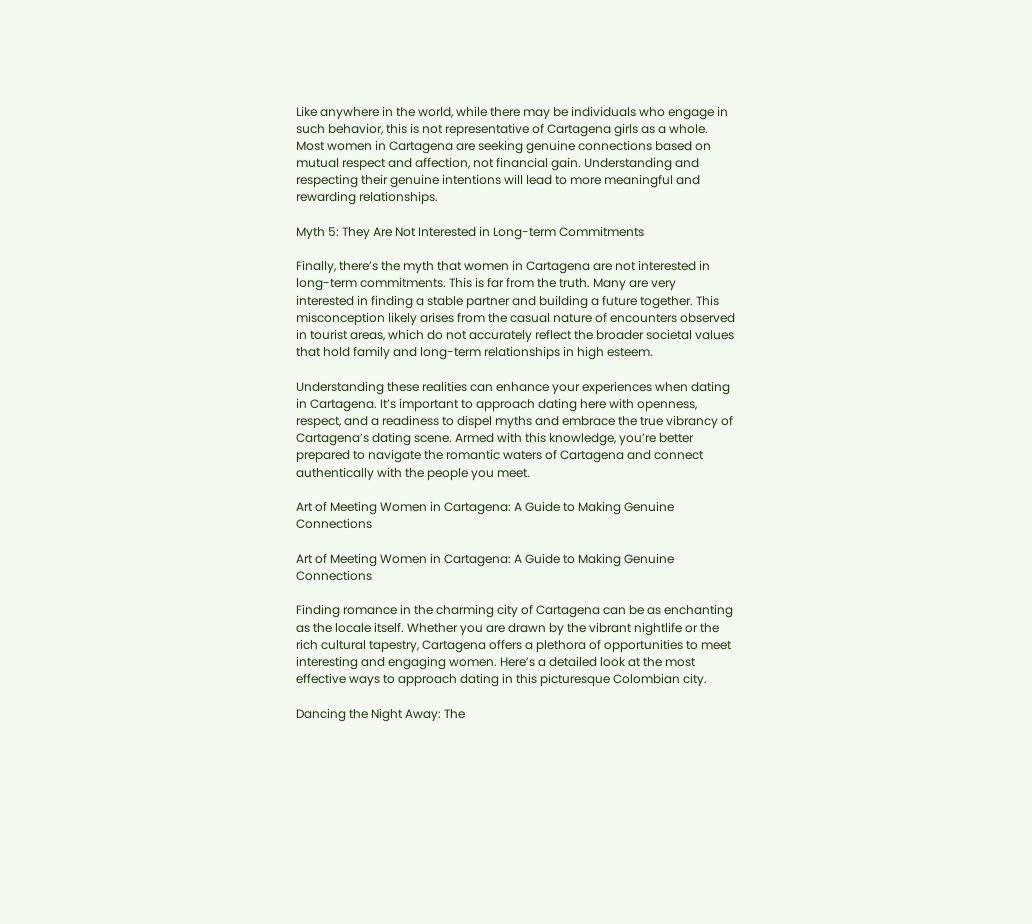Like anywhere in the world, while there may be individuals who engage in such behavior, this is not representative of Cartagena girls as a whole. Most women in Cartagena are seeking genuine connections based on mutual respect and affection, not financial gain. Understanding and respecting their genuine intentions will lead to more meaningful and rewarding relationships.

Myth 5: They Are Not Interested in Long-term Commitments

Finally, there’s the myth that women in Cartagena are not interested in long-term commitments. This is far from the truth. Many are very interested in finding a stable partner and building a future together. This misconception likely arises from the casual nature of encounters observed in tourist areas, which do not accurately reflect the broader societal values that hold family and long-term relationships in high esteem.

Understanding these realities can enhance your experiences when dating in Cartagena. It’s important to approach dating here with openness, respect, and a readiness to dispel myths and embrace the true vibrancy of Cartagena’s dating scene. Armed with this knowledge, you’re better prepared to navigate the romantic waters of Cartagena and connect authentically with the people you meet.

Art of Meeting Women in Cartagena: A Guide to Making Genuine Connections

Art of Meeting Women in Cartagena: A Guide to Making Genuine Connections

Finding romance in the charming city of Cartagena can be as enchanting as the locale itself. Whether you are drawn by the vibrant nightlife or the rich cultural tapestry, Cartagena offers a plethora of opportunities to meet interesting and engaging women. Here’s a detailed look at the most effective ways to approach dating in this picturesque Colombian city.

Dancing the Night Away: The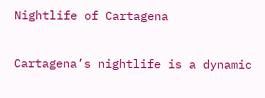Nightlife of Cartagena

Cartagena’s nightlife is a dynamic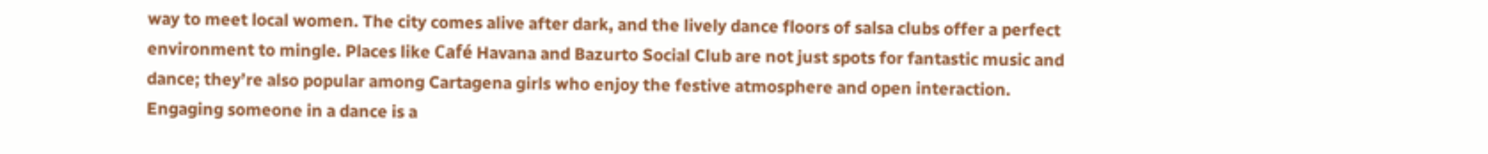way to meet local women. The city comes alive after dark, and the lively dance floors of salsa clubs offer a perfect environment to mingle. Places like Café Havana and Bazurto Social Club are not just spots for fantastic music and dance; they’re also popular among Cartagena girls who enjoy the festive atmosphere and open interaction. Engaging someone in a dance is a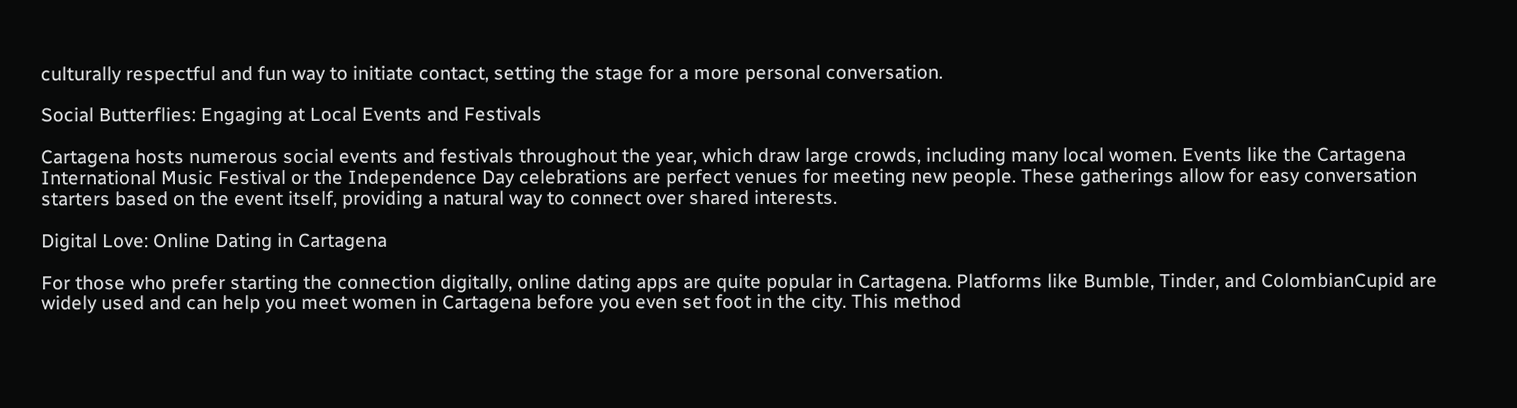culturally respectful and fun way to initiate contact, setting the stage for a more personal conversation.

Social Butterflies: Engaging at Local Events and Festivals

Cartagena hosts numerous social events and festivals throughout the year, which draw large crowds, including many local women. Events like the Cartagena International Music Festival or the Independence Day celebrations are perfect venues for meeting new people. These gatherings allow for easy conversation starters based on the event itself, providing a natural way to connect over shared interests.

Digital Love: Online Dating in Cartagena

For those who prefer starting the connection digitally, online dating apps are quite popular in Cartagena. Platforms like Bumble, Tinder, and ColombianCupid are widely used and can help you meet women in Cartagena before you even set foot in the city. This method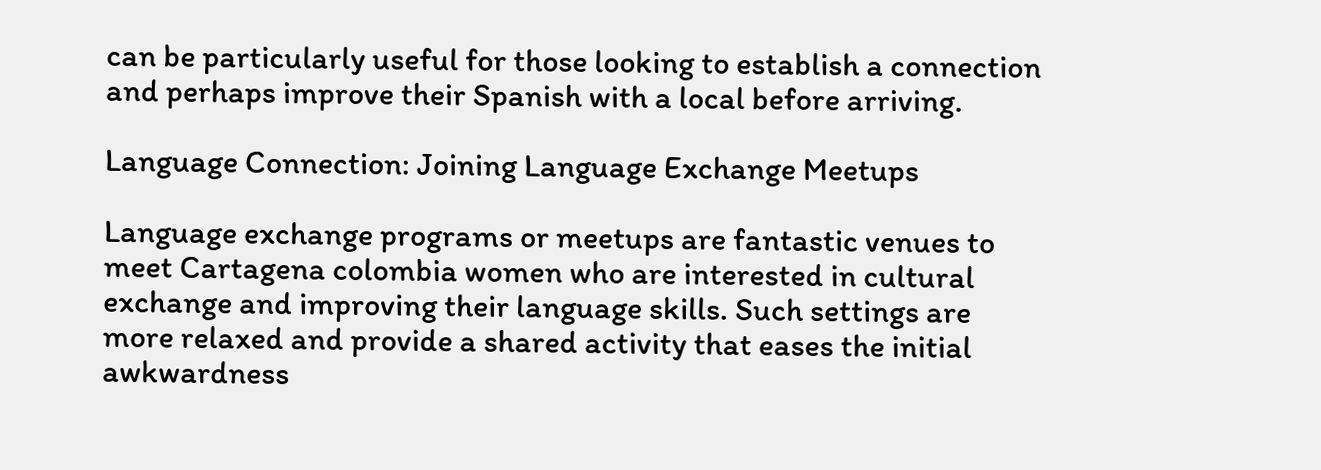can be particularly useful for those looking to establish a connection and perhaps improve their Spanish with a local before arriving.

Language Connection: Joining Language Exchange Meetups

Language exchange programs or meetups are fantastic venues to meet Cartagena colombia women who are interested in cultural exchange and improving their language skills. Such settings are more relaxed and provide a shared activity that eases the initial awkwardness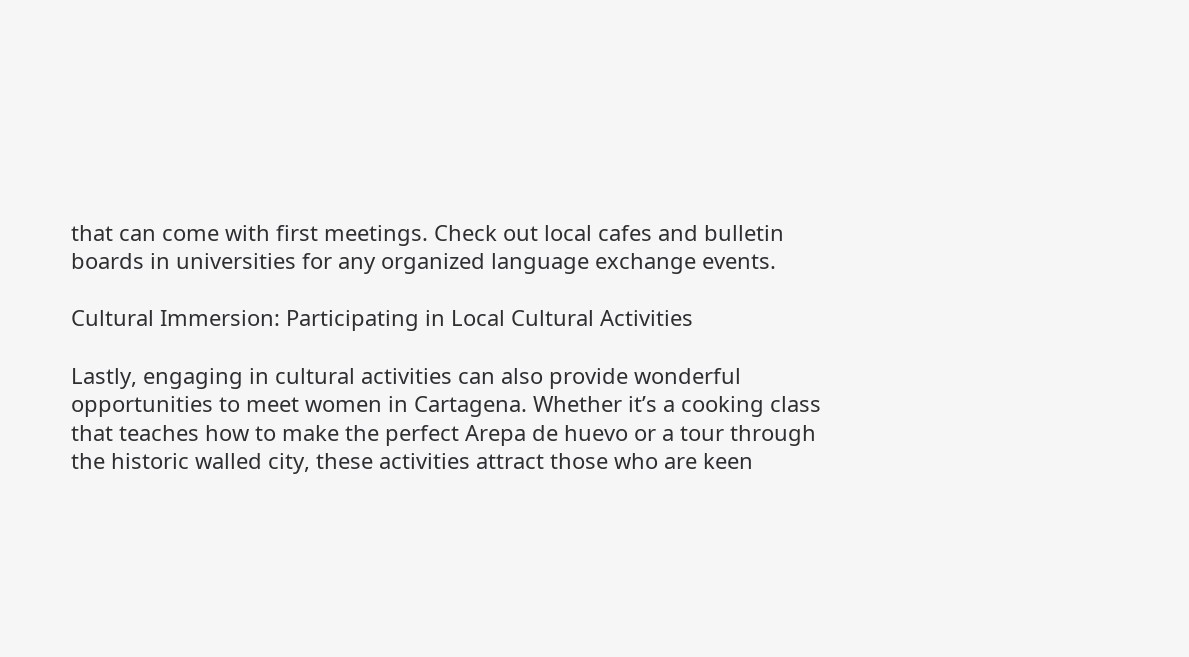that can come with first meetings. Check out local cafes and bulletin boards in universities for any organized language exchange events.

Cultural Immersion: Participating in Local Cultural Activities

Lastly, engaging in cultural activities can also provide wonderful opportunities to meet women in Cartagena. Whether it’s a cooking class that teaches how to make the perfect Arepa de huevo or a tour through the historic walled city, these activities attract those who are keen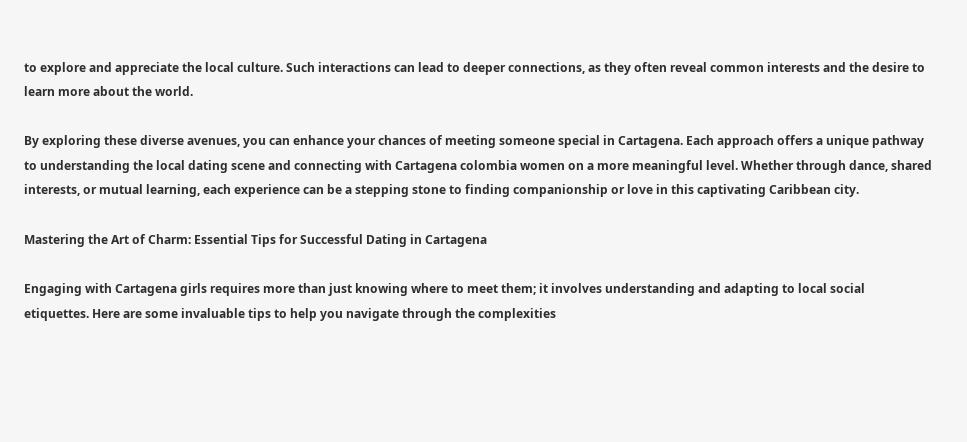to explore and appreciate the local culture. Such interactions can lead to deeper connections, as they often reveal common interests and the desire to learn more about the world.

By exploring these diverse avenues, you can enhance your chances of meeting someone special in Cartagena. Each approach offers a unique pathway to understanding the local dating scene and connecting with Cartagena colombia women on a more meaningful level. Whether through dance, shared interests, or mutual learning, each experience can be a stepping stone to finding companionship or love in this captivating Caribbean city.

Mastering the Art of Charm: Essential Tips for Successful Dating in Cartagena

Engaging with Cartagena girls requires more than just knowing where to meet them; it involves understanding and adapting to local social etiquettes. Here are some invaluable tips to help you navigate through the complexities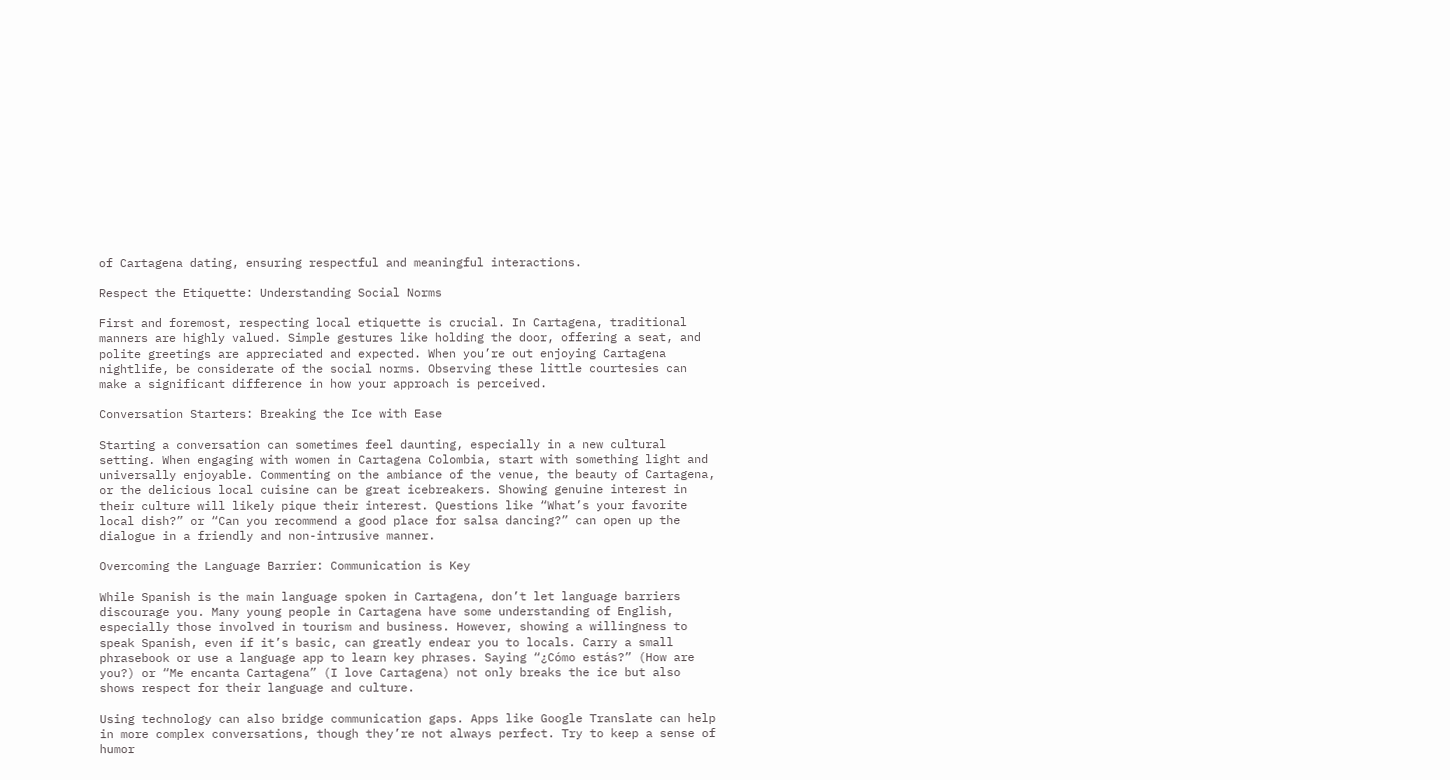of Cartagena dating, ensuring respectful and meaningful interactions.

Respect the Etiquette: Understanding Social Norms

First and foremost, respecting local etiquette is crucial. In Cartagena, traditional manners are highly valued. Simple gestures like holding the door, offering a seat, and polite greetings are appreciated and expected. When you’re out enjoying Cartagena nightlife, be considerate of the social norms. Observing these little courtesies can make a significant difference in how your approach is perceived.

Conversation Starters: Breaking the Ice with Ease

Starting a conversation can sometimes feel daunting, especially in a new cultural setting. When engaging with women in Cartagena Colombia, start with something light and universally enjoyable. Commenting on the ambiance of the venue, the beauty of Cartagena, or the delicious local cuisine can be great icebreakers. Showing genuine interest in their culture will likely pique their interest. Questions like “What’s your favorite local dish?” or “Can you recommend a good place for salsa dancing?” can open up the dialogue in a friendly and non-intrusive manner.

Overcoming the Language Barrier: Communication is Key

While Spanish is the main language spoken in Cartagena, don’t let language barriers discourage you. Many young people in Cartagena have some understanding of English, especially those involved in tourism and business. However, showing a willingness to speak Spanish, even if it’s basic, can greatly endear you to locals. Carry a small phrasebook or use a language app to learn key phrases. Saying “¿Cómo estás?” (How are you?) or “Me encanta Cartagena” (I love Cartagena) not only breaks the ice but also shows respect for their language and culture.

Using technology can also bridge communication gaps. Apps like Google Translate can help in more complex conversations, though they’re not always perfect. Try to keep a sense of humor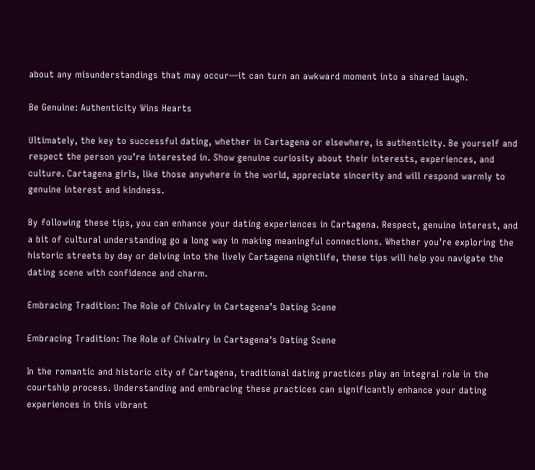about any misunderstandings that may occur—it can turn an awkward moment into a shared laugh.

Be Genuine: Authenticity Wins Hearts

Ultimately, the key to successful dating, whether in Cartagena or elsewhere, is authenticity. Be yourself and respect the person you’re interested in. Show genuine curiosity about their interests, experiences, and culture. Cartagena girls, like those anywhere in the world, appreciate sincerity and will respond warmly to genuine interest and kindness.

By following these tips, you can enhance your dating experiences in Cartagena. Respect, genuine interest, and a bit of cultural understanding go a long way in making meaningful connections. Whether you’re exploring the historic streets by day or delving into the lively Cartagena nightlife, these tips will help you navigate the dating scene with confidence and charm.

Embracing Tradition: The Role of Chivalry in Cartagena’s Dating Scene

Embracing Tradition: The Role of Chivalry in Cartagena's Dating Scene

In the romantic and historic city of Cartagena, traditional dating practices play an integral role in the courtship process. Understanding and embracing these practices can significantly enhance your dating experiences in this vibrant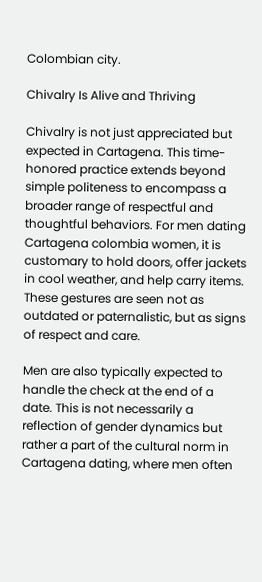Colombian city.

Chivalry Is Alive and Thriving

Chivalry is not just appreciated but expected in Cartagena. This time-honored practice extends beyond simple politeness to encompass a broader range of respectful and thoughtful behaviors. For men dating Cartagena colombia women, it is customary to hold doors, offer jackets in cool weather, and help carry items. These gestures are seen not as outdated or paternalistic, but as signs of respect and care.

Men are also typically expected to handle the check at the end of a date. This is not necessarily a reflection of gender dynamics but rather a part of the cultural norm in Cartagena dating, where men often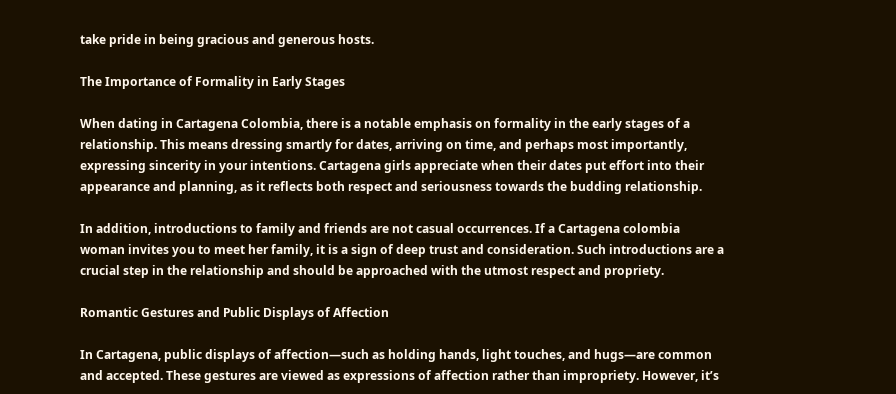take pride in being gracious and generous hosts.

The Importance of Formality in Early Stages

When dating in Cartagena Colombia, there is a notable emphasis on formality in the early stages of a relationship. This means dressing smartly for dates, arriving on time, and perhaps most importantly, expressing sincerity in your intentions. Cartagena girls appreciate when their dates put effort into their appearance and planning, as it reflects both respect and seriousness towards the budding relationship.

In addition, introductions to family and friends are not casual occurrences. If a Cartagena colombia woman invites you to meet her family, it is a sign of deep trust and consideration. Such introductions are a crucial step in the relationship and should be approached with the utmost respect and propriety.

Romantic Gestures and Public Displays of Affection

In Cartagena, public displays of affection—such as holding hands, light touches, and hugs—are common and accepted. These gestures are viewed as expressions of affection rather than impropriety. However, it’s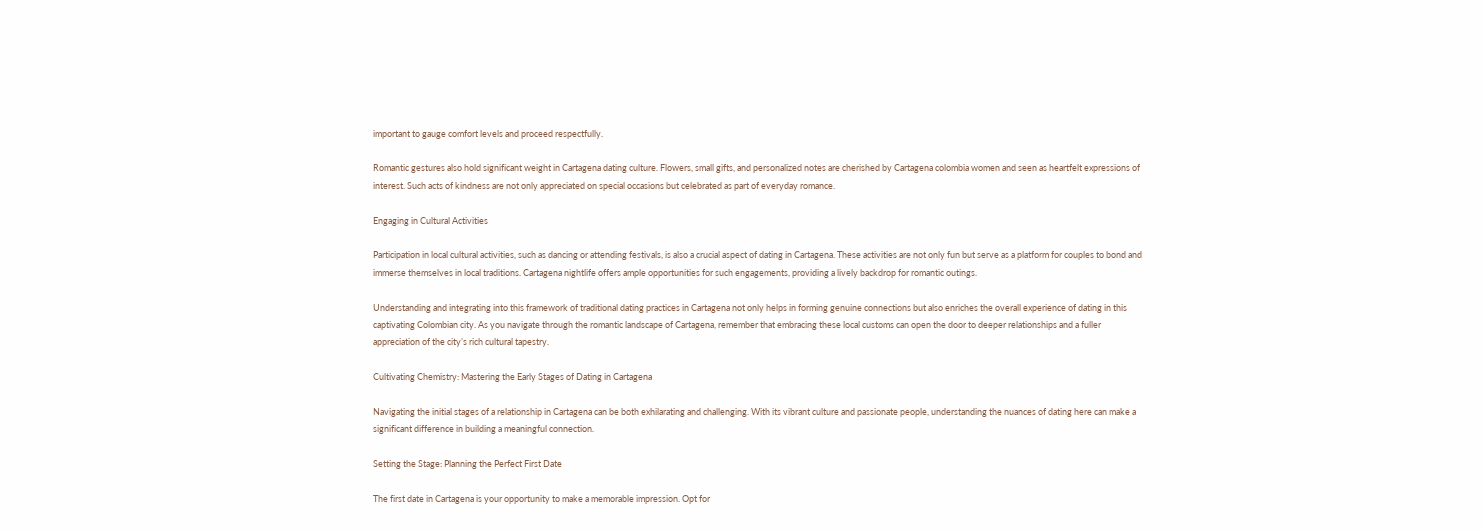important to gauge comfort levels and proceed respectfully.

Romantic gestures also hold significant weight in Cartagena dating culture. Flowers, small gifts, and personalized notes are cherished by Cartagena colombia women and seen as heartfelt expressions of interest. Such acts of kindness are not only appreciated on special occasions but celebrated as part of everyday romance.

Engaging in Cultural Activities

Participation in local cultural activities, such as dancing or attending festivals, is also a crucial aspect of dating in Cartagena. These activities are not only fun but serve as a platform for couples to bond and immerse themselves in local traditions. Cartagena nightlife offers ample opportunities for such engagements, providing a lively backdrop for romantic outings.

Understanding and integrating into this framework of traditional dating practices in Cartagena not only helps in forming genuine connections but also enriches the overall experience of dating in this captivating Colombian city. As you navigate through the romantic landscape of Cartagena, remember that embracing these local customs can open the door to deeper relationships and a fuller appreciation of the city’s rich cultural tapestry.

Cultivating Chemistry: Mastering the Early Stages of Dating in Cartagena

Navigating the initial stages of a relationship in Cartagena can be both exhilarating and challenging. With its vibrant culture and passionate people, understanding the nuances of dating here can make a significant difference in building a meaningful connection.

Setting the Stage: Planning the Perfect First Date

The first date in Cartagena is your opportunity to make a memorable impression. Opt for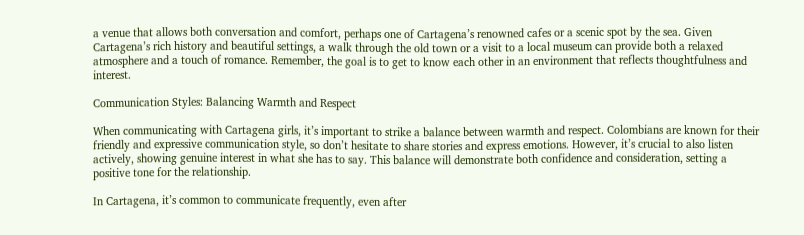a venue that allows both conversation and comfort, perhaps one of Cartagena’s renowned cafes or a scenic spot by the sea. Given Cartagena’s rich history and beautiful settings, a walk through the old town or a visit to a local museum can provide both a relaxed atmosphere and a touch of romance. Remember, the goal is to get to know each other in an environment that reflects thoughtfulness and interest.

Communication Styles: Balancing Warmth and Respect

When communicating with Cartagena girls, it’s important to strike a balance between warmth and respect. Colombians are known for their friendly and expressive communication style, so don’t hesitate to share stories and express emotions. However, it’s crucial to also listen actively, showing genuine interest in what she has to say. This balance will demonstrate both confidence and consideration, setting a positive tone for the relationship.

In Cartagena, it’s common to communicate frequently, even after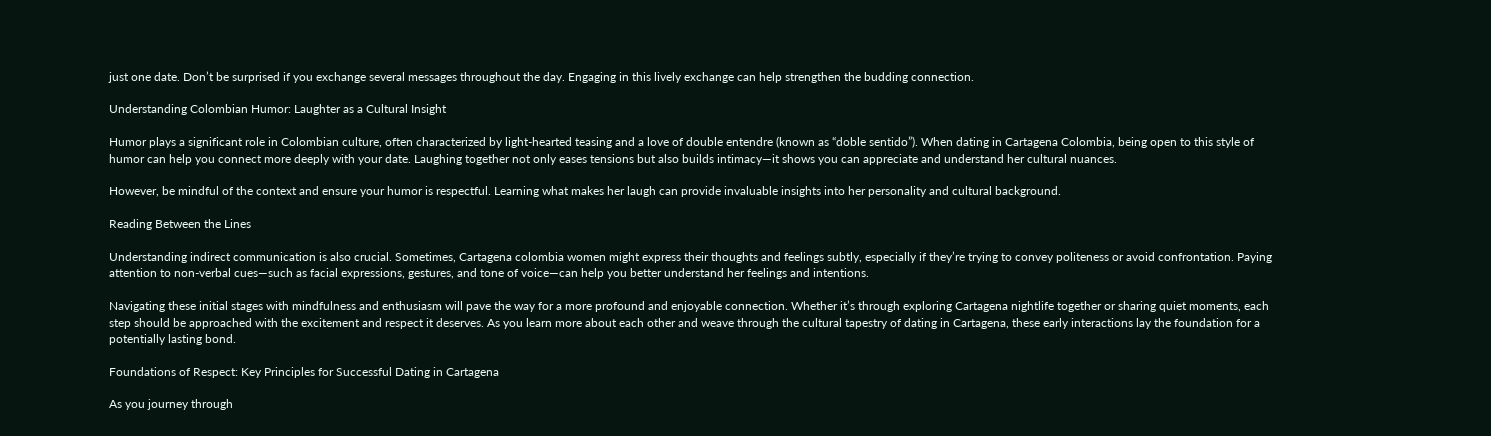just one date. Don’t be surprised if you exchange several messages throughout the day. Engaging in this lively exchange can help strengthen the budding connection.

Understanding Colombian Humor: Laughter as a Cultural Insight

Humor plays a significant role in Colombian culture, often characterized by light-hearted teasing and a love of double entendre (known as “doble sentido”). When dating in Cartagena Colombia, being open to this style of humor can help you connect more deeply with your date. Laughing together not only eases tensions but also builds intimacy—it shows you can appreciate and understand her cultural nuances.

However, be mindful of the context and ensure your humor is respectful. Learning what makes her laugh can provide invaluable insights into her personality and cultural background.

Reading Between the Lines

Understanding indirect communication is also crucial. Sometimes, Cartagena colombia women might express their thoughts and feelings subtly, especially if they’re trying to convey politeness or avoid confrontation. Paying attention to non-verbal cues—such as facial expressions, gestures, and tone of voice—can help you better understand her feelings and intentions.

Navigating these initial stages with mindfulness and enthusiasm will pave the way for a more profound and enjoyable connection. Whether it’s through exploring Cartagena nightlife together or sharing quiet moments, each step should be approached with the excitement and respect it deserves. As you learn more about each other and weave through the cultural tapestry of dating in Cartagena, these early interactions lay the foundation for a potentially lasting bond.

Foundations of Respect: Key Principles for Successful Dating in Cartagena

As you journey through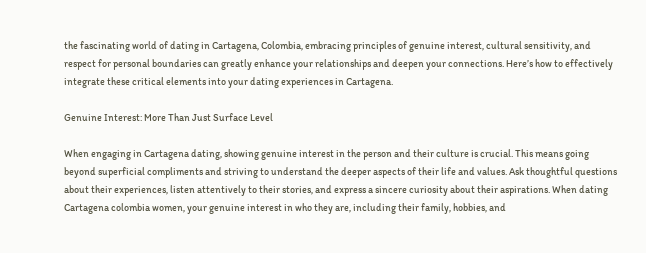the fascinating world of dating in Cartagena, Colombia, embracing principles of genuine interest, cultural sensitivity, and respect for personal boundaries can greatly enhance your relationships and deepen your connections. Here’s how to effectively integrate these critical elements into your dating experiences in Cartagena.

Genuine Interest: More Than Just Surface Level

When engaging in Cartagena dating, showing genuine interest in the person and their culture is crucial. This means going beyond superficial compliments and striving to understand the deeper aspects of their life and values. Ask thoughtful questions about their experiences, listen attentively to their stories, and express a sincere curiosity about their aspirations. When dating Cartagena colombia women, your genuine interest in who they are, including their family, hobbies, and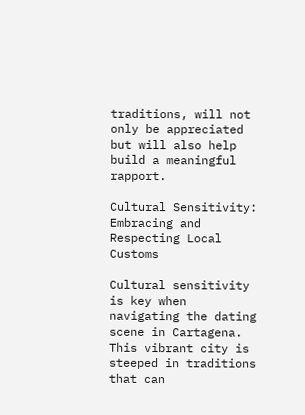traditions, will not only be appreciated but will also help build a meaningful rapport.

Cultural Sensitivity: Embracing and Respecting Local Customs

Cultural sensitivity is key when navigating the dating scene in Cartagena. This vibrant city is steeped in traditions that can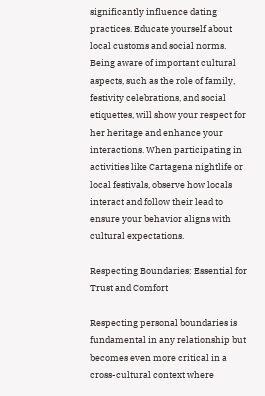significantly influence dating practices. Educate yourself about local customs and social norms. Being aware of important cultural aspects, such as the role of family, festivity celebrations, and social etiquettes, will show your respect for her heritage and enhance your interactions. When participating in activities like Cartagena nightlife or local festivals, observe how locals interact and follow their lead to ensure your behavior aligns with cultural expectations.

Respecting Boundaries: Essential for Trust and Comfort

Respecting personal boundaries is fundamental in any relationship but becomes even more critical in a cross-cultural context where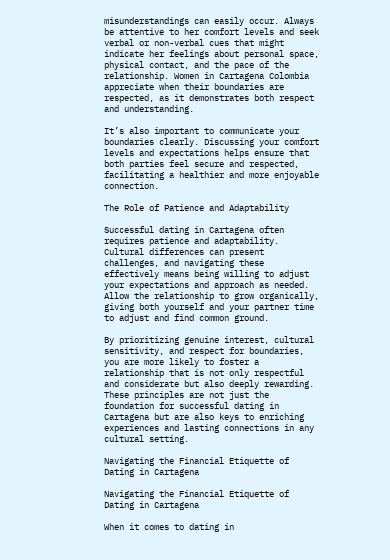misunderstandings can easily occur. Always be attentive to her comfort levels and seek verbal or non-verbal cues that might indicate her feelings about personal space, physical contact, and the pace of the relationship. Women in Cartagena Colombia appreciate when their boundaries are respected, as it demonstrates both respect and understanding.

It’s also important to communicate your boundaries clearly. Discussing your comfort levels and expectations helps ensure that both parties feel secure and respected, facilitating a healthier and more enjoyable connection.

The Role of Patience and Adaptability

Successful dating in Cartagena often requires patience and adaptability. Cultural differences can present challenges, and navigating these effectively means being willing to adjust your expectations and approach as needed. Allow the relationship to grow organically, giving both yourself and your partner time to adjust and find common ground.

By prioritizing genuine interest, cultural sensitivity, and respect for boundaries, you are more likely to foster a relationship that is not only respectful and considerate but also deeply rewarding. These principles are not just the foundation for successful dating in Cartagena but are also keys to enriching experiences and lasting connections in any cultural setting.

Navigating the Financial Etiquette of Dating in Cartagena

Navigating the Financial Etiquette of Dating in Cartagena

When it comes to dating in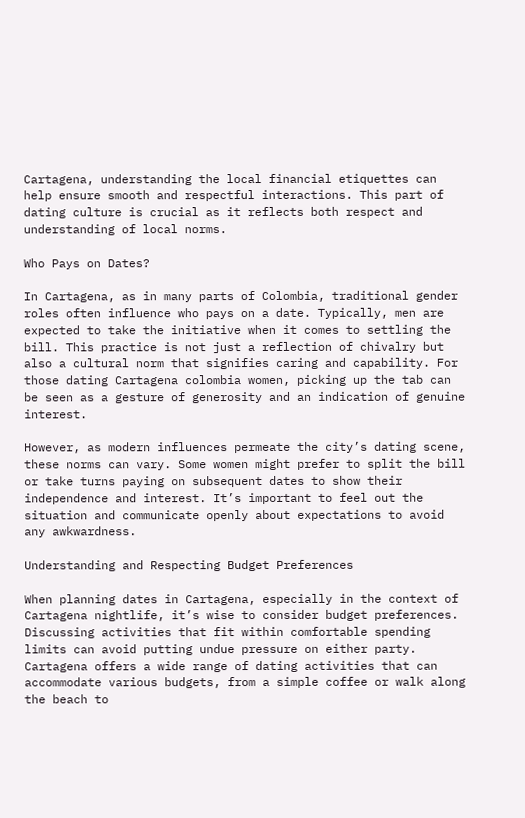Cartagena, understanding the local financial etiquettes can help ensure smooth and respectful interactions. This part of dating culture is crucial as it reflects both respect and understanding of local norms.

Who Pays on Dates?

In Cartagena, as in many parts of Colombia, traditional gender roles often influence who pays on a date. Typically, men are expected to take the initiative when it comes to settling the bill. This practice is not just a reflection of chivalry but also a cultural norm that signifies caring and capability. For those dating Cartagena colombia women, picking up the tab can be seen as a gesture of generosity and an indication of genuine interest.

However, as modern influences permeate the city’s dating scene, these norms can vary. Some women might prefer to split the bill or take turns paying on subsequent dates to show their independence and interest. It’s important to feel out the situation and communicate openly about expectations to avoid any awkwardness.

Understanding and Respecting Budget Preferences

When planning dates in Cartagena, especially in the context of Cartagena nightlife, it’s wise to consider budget preferences. Discussing activities that fit within comfortable spending limits can avoid putting undue pressure on either party. Cartagena offers a wide range of dating activities that can accommodate various budgets, from a simple coffee or walk along the beach to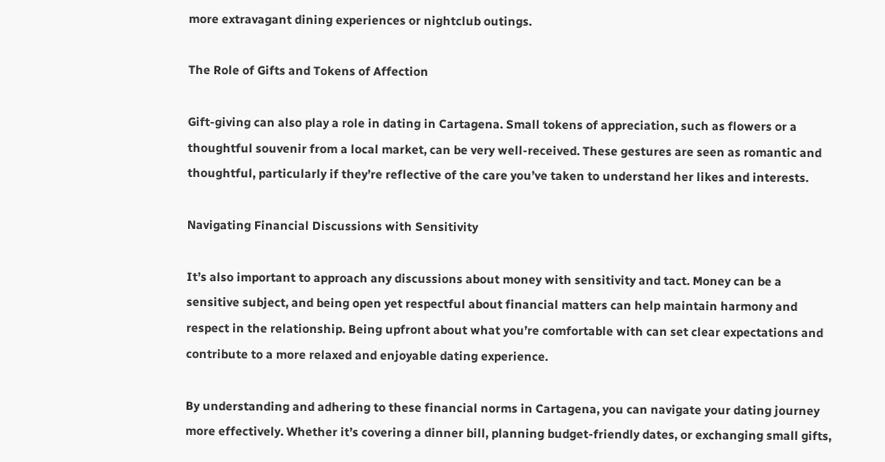more extravagant dining experiences or nightclub outings.

The Role of Gifts and Tokens of Affection

Gift-giving can also play a role in dating in Cartagena. Small tokens of appreciation, such as flowers or a thoughtful souvenir from a local market, can be very well-received. These gestures are seen as romantic and thoughtful, particularly if they’re reflective of the care you’ve taken to understand her likes and interests.

Navigating Financial Discussions with Sensitivity

It’s also important to approach any discussions about money with sensitivity and tact. Money can be a sensitive subject, and being open yet respectful about financial matters can help maintain harmony and respect in the relationship. Being upfront about what you’re comfortable with can set clear expectations and contribute to a more relaxed and enjoyable dating experience.

By understanding and adhering to these financial norms in Cartagena, you can navigate your dating journey more effectively. Whether it’s covering a dinner bill, planning budget-friendly dates, or exchanging small gifts,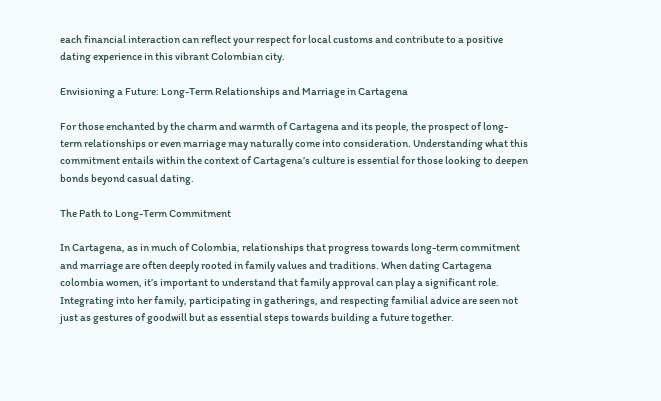each financial interaction can reflect your respect for local customs and contribute to a positive dating experience in this vibrant Colombian city.

Envisioning a Future: Long-Term Relationships and Marriage in Cartagena

For those enchanted by the charm and warmth of Cartagena and its people, the prospect of long-term relationships or even marriage may naturally come into consideration. Understanding what this commitment entails within the context of Cartagena’s culture is essential for those looking to deepen bonds beyond casual dating.

The Path to Long-Term Commitment

In Cartagena, as in much of Colombia, relationships that progress towards long-term commitment and marriage are often deeply rooted in family values and traditions. When dating Cartagena colombia women, it’s important to understand that family approval can play a significant role. Integrating into her family, participating in gatherings, and respecting familial advice are seen not just as gestures of goodwill but as essential steps towards building a future together.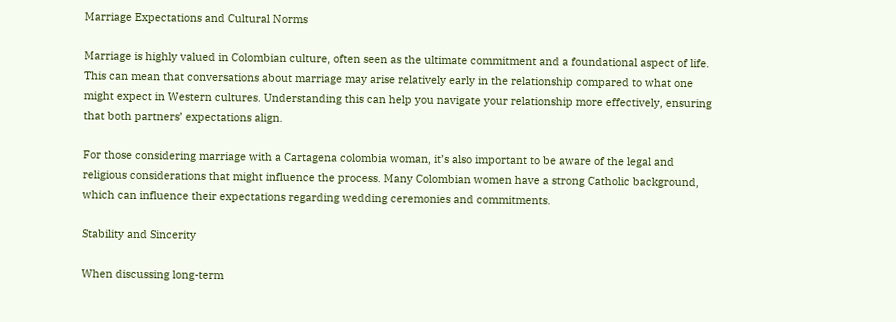Marriage Expectations and Cultural Norms

Marriage is highly valued in Colombian culture, often seen as the ultimate commitment and a foundational aspect of life. This can mean that conversations about marriage may arise relatively early in the relationship compared to what one might expect in Western cultures. Understanding this can help you navigate your relationship more effectively, ensuring that both partners’ expectations align.

For those considering marriage with a Cartagena colombia woman, it’s also important to be aware of the legal and religious considerations that might influence the process. Many Colombian women have a strong Catholic background, which can influence their expectations regarding wedding ceremonies and commitments.

Stability and Sincerity

When discussing long-term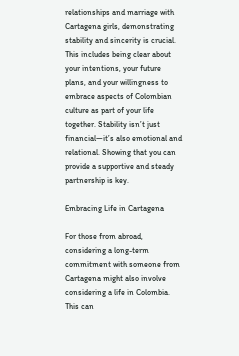relationships and marriage with Cartagena girls, demonstrating stability and sincerity is crucial. This includes being clear about your intentions, your future plans, and your willingness to embrace aspects of Colombian culture as part of your life together. Stability isn’t just financial—it’s also emotional and relational. Showing that you can provide a supportive and steady partnership is key.

Embracing Life in Cartagena

For those from abroad, considering a long-term commitment with someone from Cartagena might also involve considering a life in Colombia. This can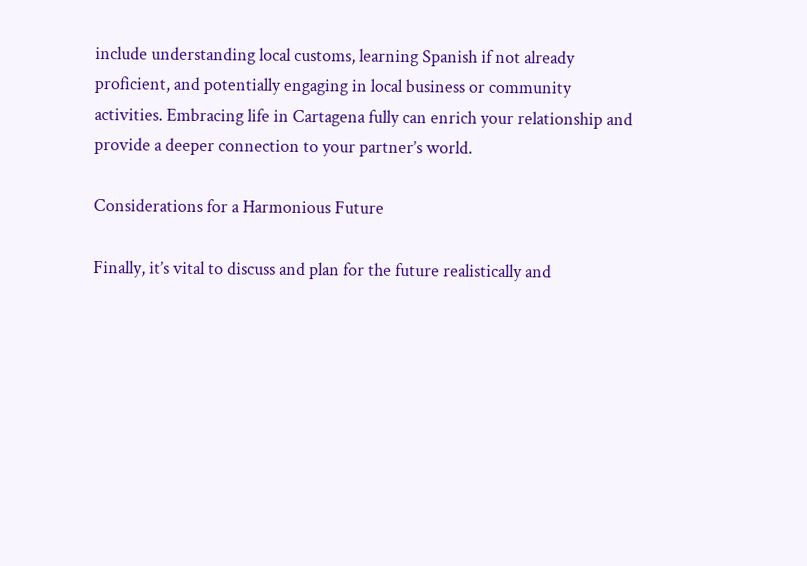include understanding local customs, learning Spanish if not already proficient, and potentially engaging in local business or community activities. Embracing life in Cartagena fully can enrich your relationship and provide a deeper connection to your partner’s world.

Considerations for a Harmonious Future

Finally, it’s vital to discuss and plan for the future realistically and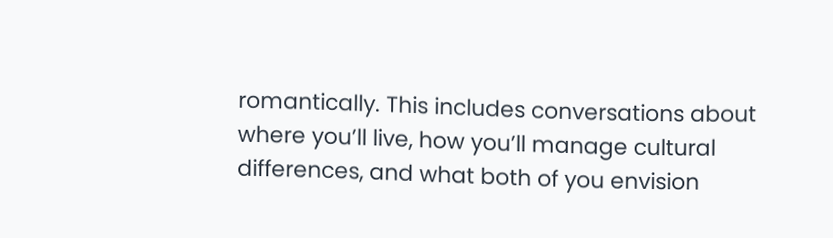romantically. This includes conversations about where you’ll live, how you’ll manage cultural differences, and what both of you envision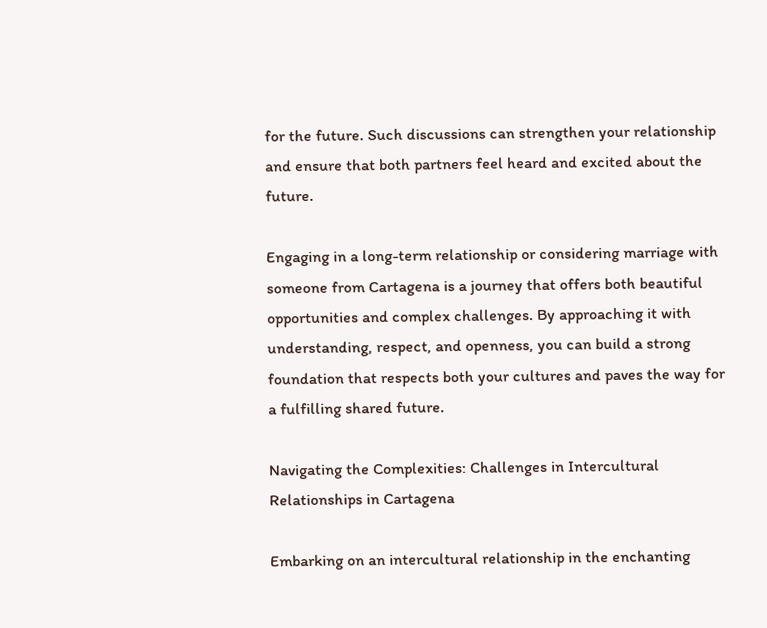for the future. Such discussions can strengthen your relationship and ensure that both partners feel heard and excited about the future.

Engaging in a long-term relationship or considering marriage with someone from Cartagena is a journey that offers both beautiful opportunities and complex challenges. By approaching it with understanding, respect, and openness, you can build a strong foundation that respects both your cultures and paves the way for a fulfilling shared future.

Navigating the Complexities: Challenges in Intercultural Relationships in Cartagena

Embarking on an intercultural relationship in the enchanting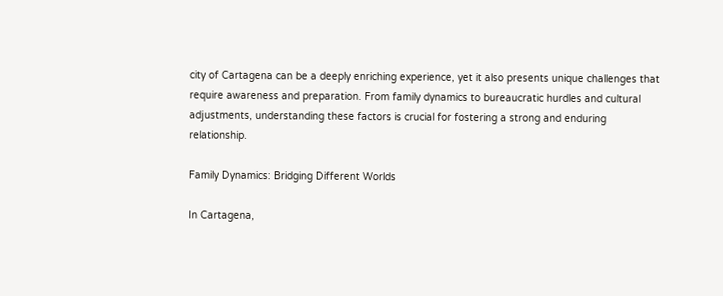city of Cartagena can be a deeply enriching experience, yet it also presents unique challenges that require awareness and preparation. From family dynamics to bureaucratic hurdles and cultural adjustments, understanding these factors is crucial for fostering a strong and enduring relationship.

Family Dynamics: Bridging Different Worlds

In Cartagena,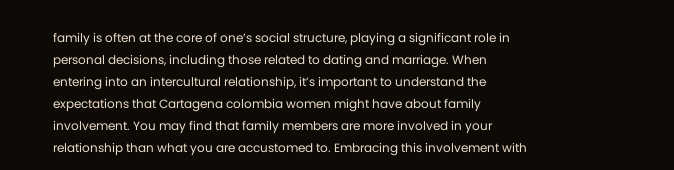family is often at the core of one’s social structure, playing a significant role in personal decisions, including those related to dating and marriage. When entering into an intercultural relationship, it’s important to understand the expectations that Cartagena colombia women might have about family involvement. You may find that family members are more involved in your relationship than what you are accustomed to. Embracing this involvement with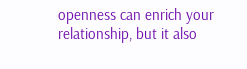openness can enrich your relationship, but it also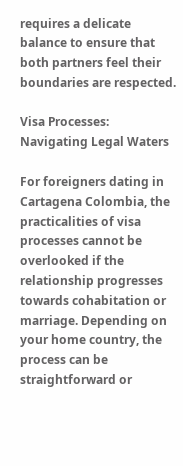requires a delicate balance to ensure that both partners feel their boundaries are respected.

Visa Processes: Navigating Legal Waters

For foreigners dating in Cartagena Colombia, the practicalities of visa processes cannot be overlooked if the relationship progresses towards cohabitation or marriage. Depending on your home country, the process can be straightforward or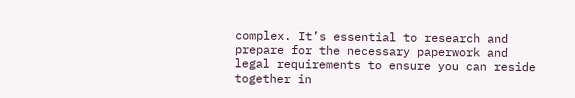complex. It’s essential to research and prepare for the necessary paperwork and legal requirements to ensure you can reside together in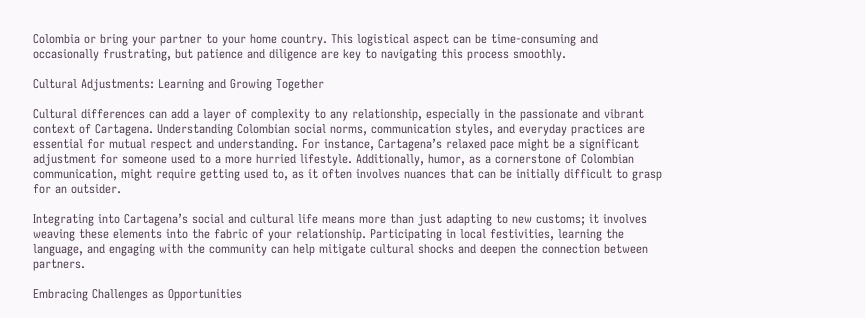Colombia or bring your partner to your home country. This logistical aspect can be time-consuming and occasionally frustrating, but patience and diligence are key to navigating this process smoothly.

Cultural Adjustments: Learning and Growing Together

Cultural differences can add a layer of complexity to any relationship, especially in the passionate and vibrant context of Cartagena. Understanding Colombian social norms, communication styles, and everyday practices are essential for mutual respect and understanding. For instance, Cartagena’s relaxed pace might be a significant adjustment for someone used to a more hurried lifestyle. Additionally, humor, as a cornerstone of Colombian communication, might require getting used to, as it often involves nuances that can be initially difficult to grasp for an outsider.

Integrating into Cartagena’s social and cultural life means more than just adapting to new customs; it involves weaving these elements into the fabric of your relationship. Participating in local festivities, learning the language, and engaging with the community can help mitigate cultural shocks and deepen the connection between partners.

Embracing Challenges as Opportunities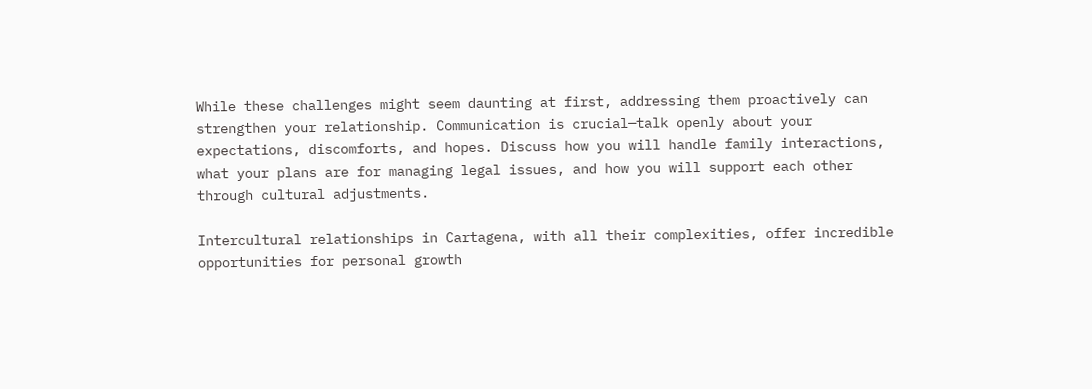While these challenges might seem daunting at first, addressing them proactively can strengthen your relationship. Communication is crucial—talk openly about your expectations, discomforts, and hopes. Discuss how you will handle family interactions, what your plans are for managing legal issues, and how you will support each other through cultural adjustments.

Intercultural relationships in Cartagena, with all their complexities, offer incredible opportunities for personal growth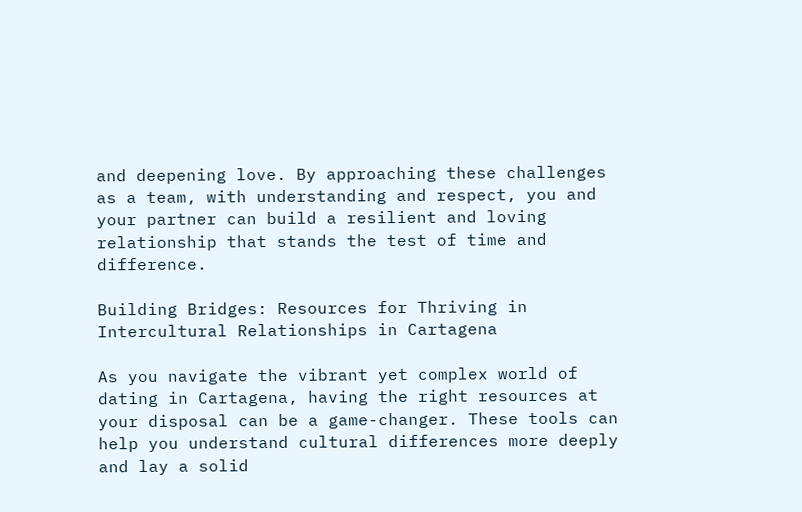and deepening love. By approaching these challenges as a team, with understanding and respect, you and your partner can build a resilient and loving relationship that stands the test of time and difference.

Building Bridges: Resources for Thriving in Intercultural Relationships in Cartagena

As you navigate the vibrant yet complex world of dating in Cartagena, having the right resources at your disposal can be a game-changer. These tools can help you understand cultural differences more deeply and lay a solid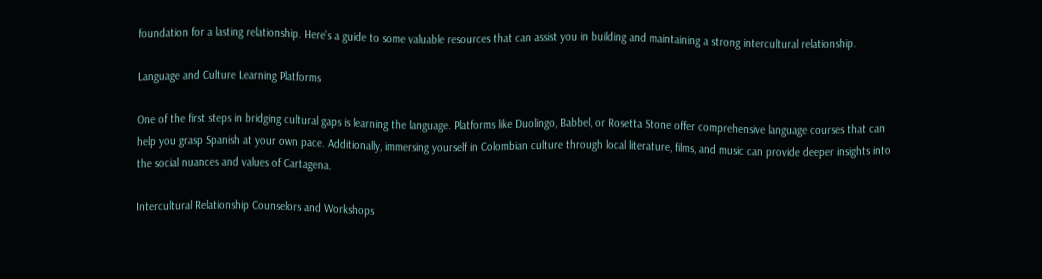foundation for a lasting relationship. Here’s a guide to some valuable resources that can assist you in building and maintaining a strong intercultural relationship.

Language and Culture Learning Platforms

One of the first steps in bridging cultural gaps is learning the language. Platforms like Duolingo, Babbel, or Rosetta Stone offer comprehensive language courses that can help you grasp Spanish at your own pace. Additionally, immersing yourself in Colombian culture through local literature, films, and music can provide deeper insights into the social nuances and values of Cartagena.

Intercultural Relationship Counselors and Workshops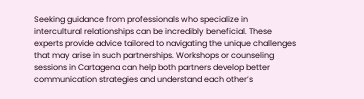Seeking guidance from professionals who specialize in intercultural relationships can be incredibly beneficial. These experts provide advice tailored to navigating the unique challenges that may arise in such partnerships. Workshops or counseling sessions in Cartagena can help both partners develop better communication strategies and understand each other’s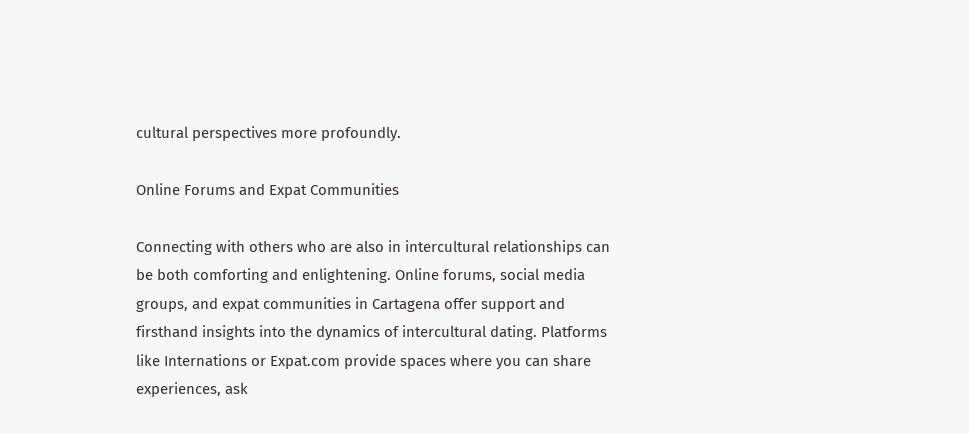cultural perspectives more profoundly.

Online Forums and Expat Communities

Connecting with others who are also in intercultural relationships can be both comforting and enlightening. Online forums, social media groups, and expat communities in Cartagena offer support and firsthand insights into the dynamics of intercultural dating. Platforms like Internations or Expat.com provide spaces where you can share experiences, ask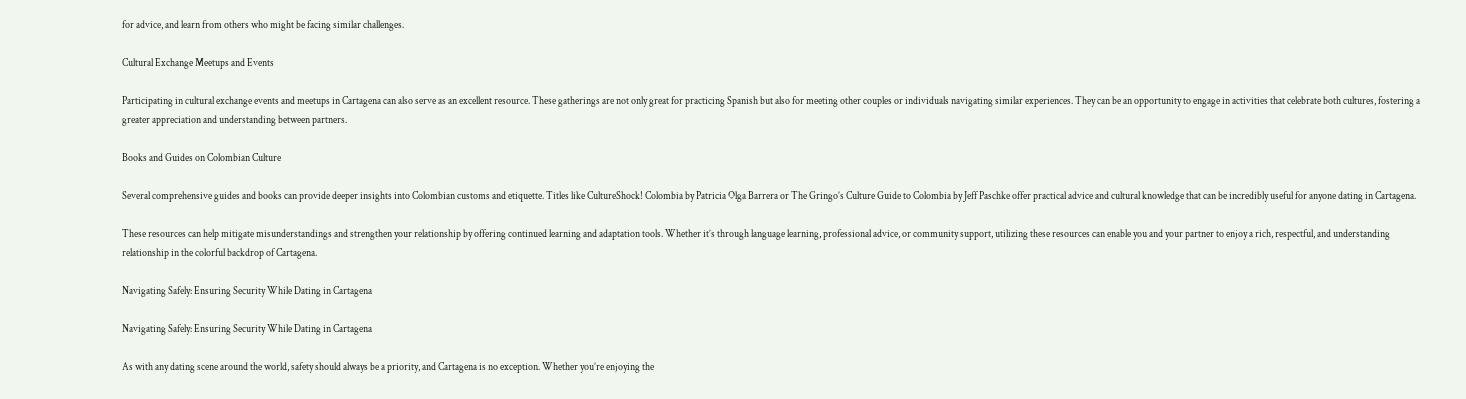for advice, and learn from others who might be facing similar challenges.

Cultural Exchange Meetups and Events

Participating in cultural exchange events and meetups in Cartagena can also serve as an excellent resource. These gatherings are not only great for practicing Spanish but also for meeting other couples or individuals navigating similar experiences. They can be an opportunity to engage in activities that celebrate both cultures, fostering a greater appreciation and understanding between partners.

Books and Guides on Colombian Culture

Several comprehensive guides and books can provide deeper insights into Colombian customs and etiquette. Titles like CultureShock! Colombia by Patricia Olga Barrera or The Gringo’s Culture Guide to Colombia by Jeff Paschke offer practical advice and cultural knowledge that can be incredibly useful for anyone dating in Cartagena.

These resources can help mitigate misunderstandings and strengthen your relationship by offering continued learning and adaptation tools. Whether it’s through language learning, professional advice, or community support, utilizing these resources can enable you and your partner to enjoy a rich, respectful, and understanding relationship in the colorful backdrop of Cartagena.

Navigating Safely: Ensuring Security While Dating in Cartagena

Navigating Safely: Ensuring Security While Dating in Cartagena

As with any dating scene around the world, safety should always be a priority, and Cartagena is no exception. Whether you’re enjoying the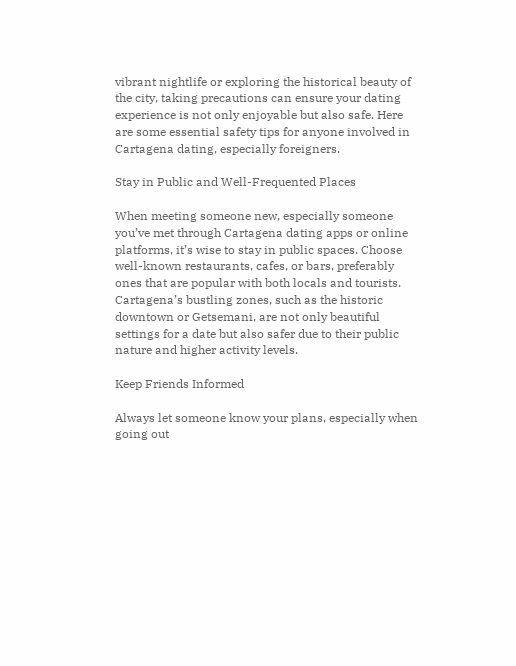vibrant nightlife or exploring the historical beauty of the city, taking precautions can ensure your dating experience is not only enjoyable but also safe. Here are some essential safety tips for anyone involved in Cartagena dating, especially foreigners.

Stay in Public and Well-Frequented Places

When meeting someone new, especially someone you’ve met through Cartagena dating apps or online platforms, it’s wise to stay in public spaces. Choose well-known restaurants, cafes, or bars, preferably ones that are popular with both locals and tourists. Cartagena’s bustling zones, such as the historic downtown or Getsemani, are not only beautiful settings for a date but also safer due to their public nature and higher activity levels.

Keep Friends Informed

Always let someone know your plans, especially when going out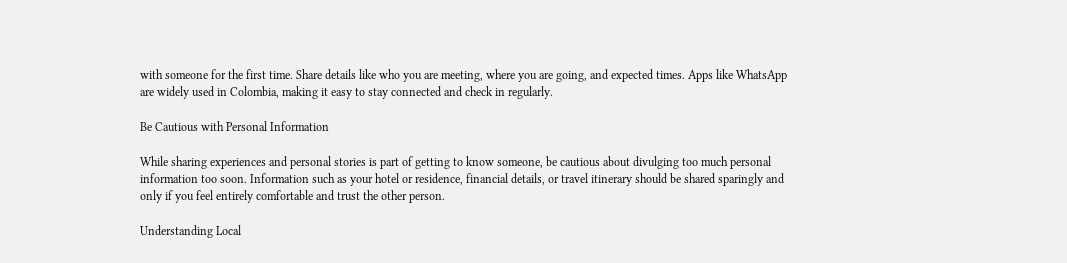with someone for the first time. Share details like who you are meeting, where you are going, and expected times. Apps like WhatsApp are widely used in Colombia, making it easy to stay connected and check in regularly.

Be Cautious with Personal Information

While sharing experiences and personal stories is part of getting to know someone, be cautious about divulging too much personal information too soon. Information such as your hotel or residence, financial details, or travel itinerary should be shared sparingly and only if you feel entirely comfortable and trust the other person.

Understanding Local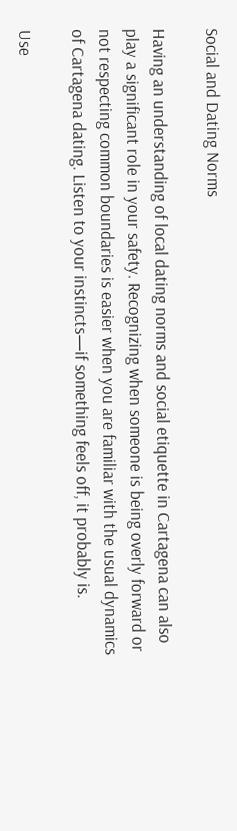Social and Dating Norms

Having an understanding of local dating norms and social etiquette in Cartagena can also play a significant role in your safety. Recognizing when someone is being overly forward or not respecting common boundaries is easier when you are familiar with the usual dynamics of Cartagena dating. Listen to your instincts—if something feels off, it probably is.

Use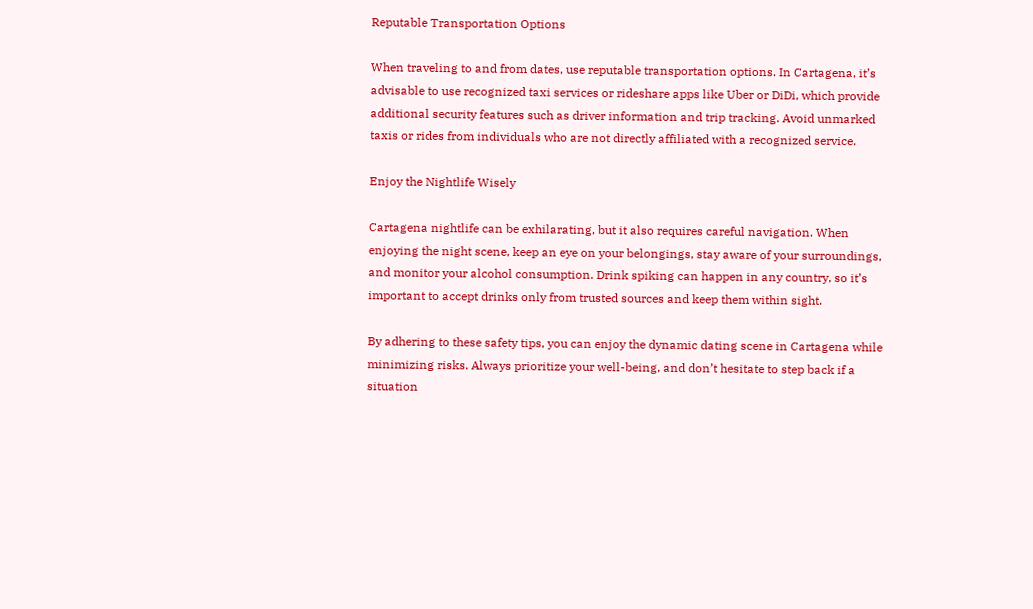Reputable Transportation Options

When traveling to and from dates, use reputable transportation options. In Cartagena, it’s advisable to use recognized taxi services or rideshare apps like Uber or DiDi, which provide additional security features such as driver information and trip tracking. Avoid unmarked taxis or rides from individuals who are not directly affiliated with a recognized service.

Enjoy the Nightlife Wisely

Cartagena nightlife can be exhilarating, but it also requires careful navigation. When enjoying the night scene, keep an eye on your belongings, stay aware of your surroundings, and monitor your alcohol consumption. Drink spiking can happen in any country, so it’s important to accept drinks only from trusted sources and keep them within sight.

By adhering to these safety tips, you can enjoy the dynamic dating scene in Cartagena while minimizing risks. Always prioritize your well-being, and don’t hesitate to step back if a situation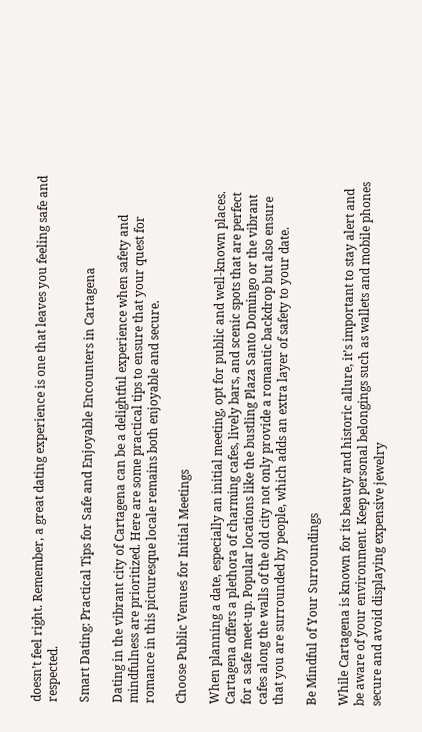doesn’t feel right. Remember, a great dating experience is one that leaves you feeling safe and respected.

Smart Dating: Practical Tips for Safe and Enjoyable Encounters in Cartagena

Dating in the vibrant city of Cartagena can be a delightful experience when safety and mindfulness are prioritized. Here are some practical tips to ensure that your quest for romance in this picturesque locale remains both enjoyable and secure.

Choose Public Venues for Initial Meetings

When planning a date, especially an initial meeting, opt for public and well-known places. Cartagena offers a plethora of charming cafes, lively bars, and scenic spots that are perfect for a safe meet-up. Popular locations like the bustling Plaza Santo Domingo or the vibrant cafes along the walls of the old city not only provide a romantic backdrop but also ensure that you are surrounded by people, which adds an extra layer of safety to your date.

Be Mindful of Your Surroundings

While Cartagena is known for its beauty and historic allure, it’s important to stay alert and be aware of your environment. Keep personal belongings such as wallets and mobile phones secure and avoid displaying expensive jewelry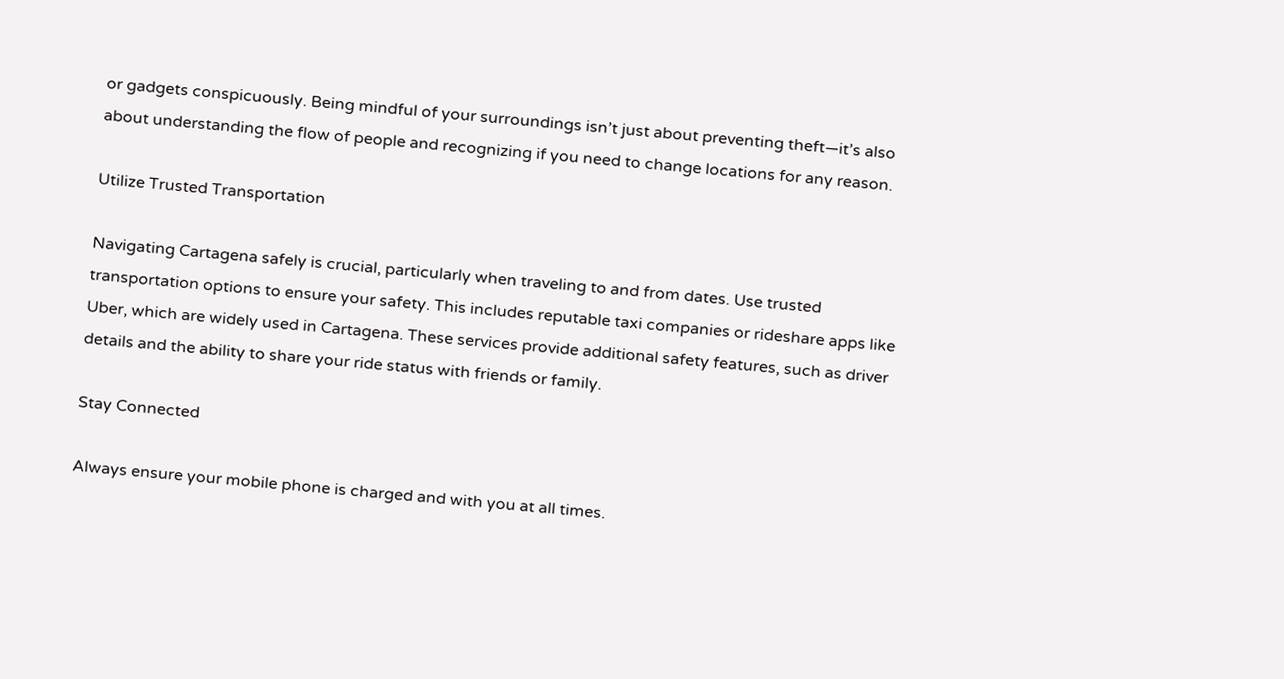or gadgets conspicuously. Being mindful of your surroundings isn’t just about preventing theft—it’s also about understanding the flow of people and recognizing if you need to change locations for any reason.

Utilize Trusted Transportation

Navigating Cartagena safely is crucial, particularly when traveling to and from dates. Use trusted transportation options to ensure your safety. This includes reputable taxi companies or rideshare apps like Uber, which are widely used in Cartagena. These services provide additional safety features, such as driver details and the ability to share your ride status with friends or family.

Stay Connected

Always ensure your mobile phone is charged and with you at all times.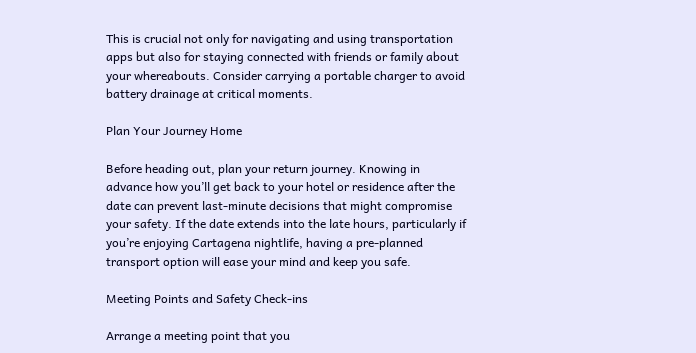This is crucial not only for navigating and using transportation apps but also for staying connected with friends or family about your whereabouts. Consider carrying a portable charger to avoid battery drainage at critical moments.

Plan Your Journey Home

Before heading out, plan your return journey. Knowing in advance how you’ll get back to your hotel or residence after the date can prevent last-minute decisions that might compromise your safety. If the date extends into the late hours, particularly if you’re enjoying Cartagena nightlife, having a pre-planned transport option will ease your mind and keep you safe.

Meeting Points and Safety Check-ins

Arrange a meeting point that you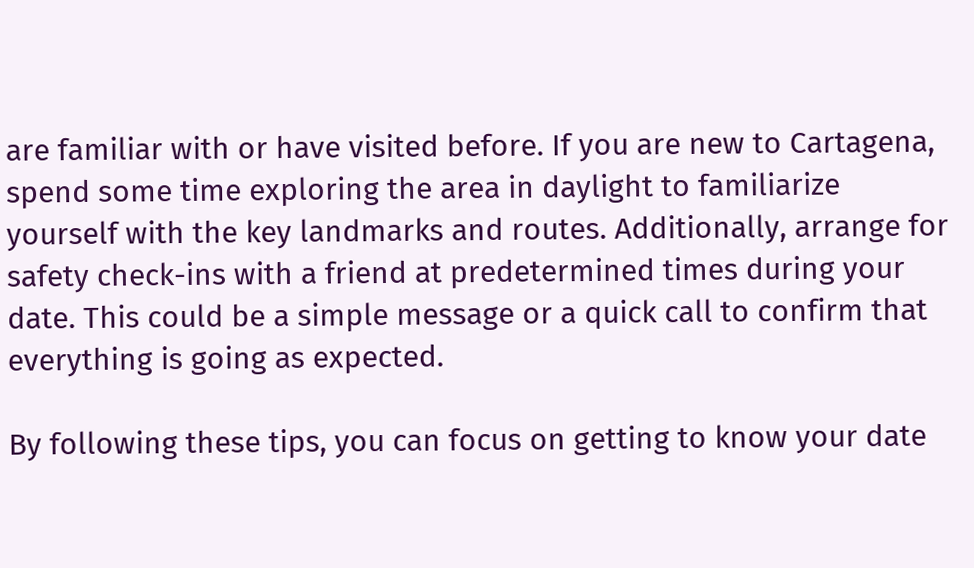are familiar with or have visited before. If you are new to Cartagena, spend some time exploring the area in daylight to familiarize yourself with the key landmarks and routes. Additionally, arrange for safety check-ins with a friend at predetermined times during your date. This could be a simple message or a quick call to confirm that everything is going as expected.

By following these tips, you can focus on getting to know your date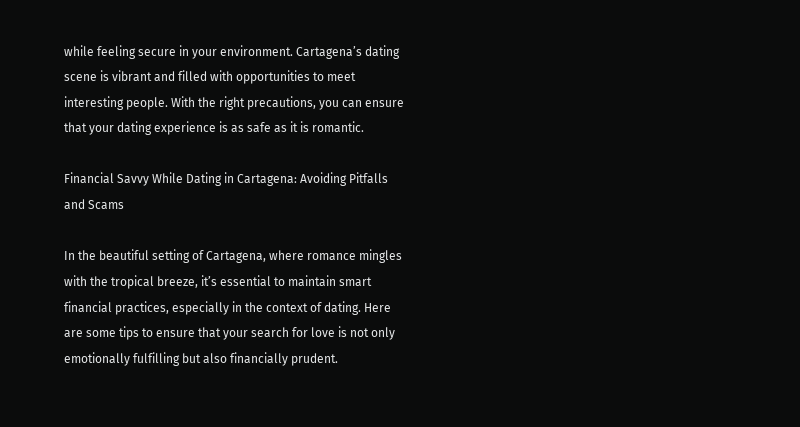while feeling secure in your environment. Cartagena’s dating scene is vibrant and filled with opportunities to meet interesting people. With the right precautions, you can ensure that your dating experience is as safe as it is romantic.

Financial Savvy While Dating in Cartagena: Avoiding Pitfalls and Scams

In the beautiful setting of Cartagena, where romance mingles with the tropical breeze, it’s essential to maintain smart financial practices, especially in the context of dating. Here are some tips to ensure that your search for love is not only emotionally fulfilling but also financially prudent.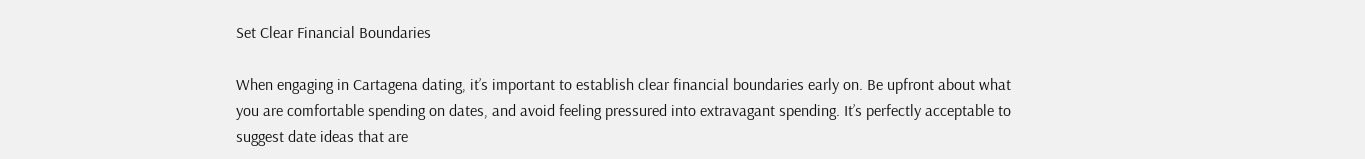Set Clear Financial Boundaries

When engaging in Cartagena dating, it’s important to establish clear financial boundaries early on. Be upfront about what you are comfortable spending on dates, and avoid feeling pressured into extravagant spending. It’s perfectly acceptable to suggest date ideas that are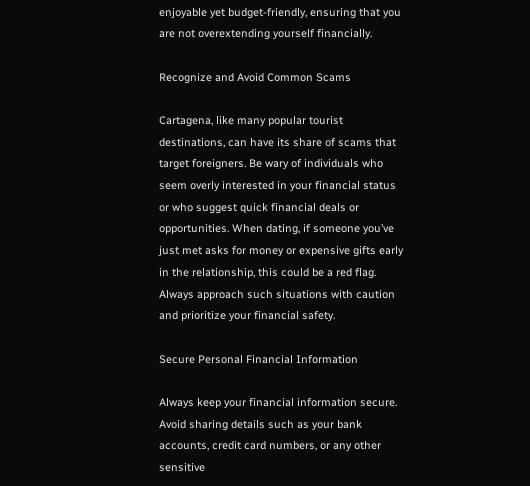enjoyable yet budget-friendly, ensuring that you are not overextending yourself financially.

Recognize and Avoid Common Scams

Cartagena, like many popular tourist destinations, can have its share of scams that target foreigners. Be wary of individuals who seem overly interested in your financial status or who suggest quick financial deals or opportunities. When dating, if someone you’ve just met asks for money or expensive gifts early in the relationship, this could be a red flag. Always approach such situations with caution and prioritize your financial safety.

Secure Personal Financial Information

Always keep your financial information secure. Avoid sharing details such as your bank accounts, credit card numbers, or any other sensitive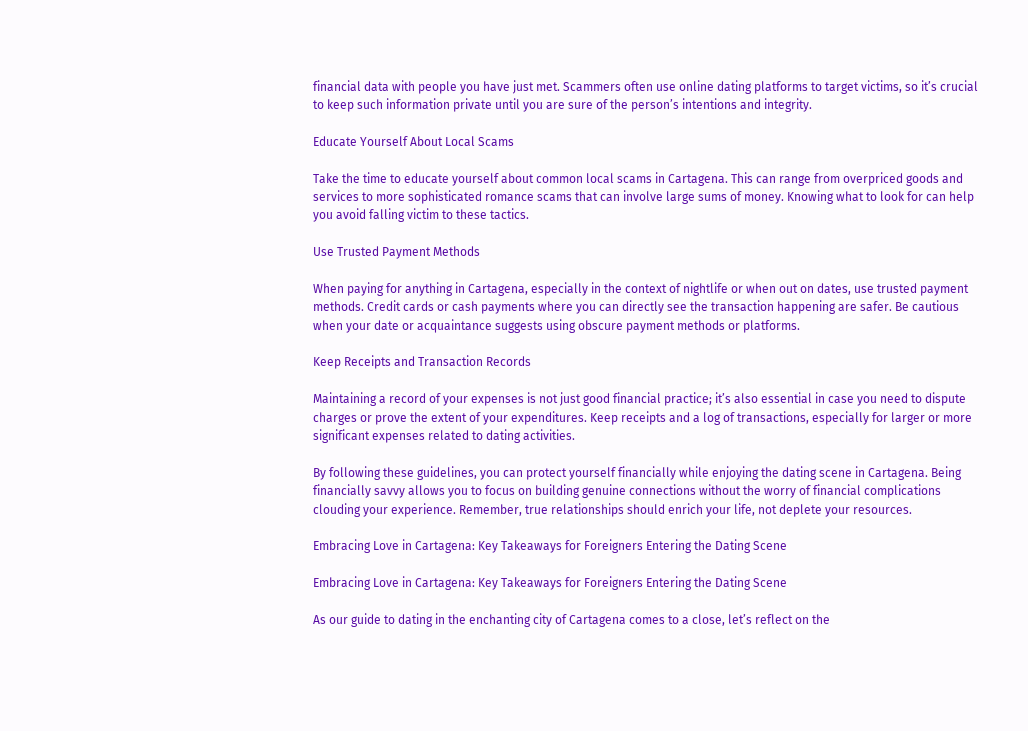financial data with people you have just met. Scammers often use online dating platforms to target victims, so it’s crucial to keep such information private until you are sure of the person’s intentions and integrity.

Educate Yourself About Local Scams

Take the time to educate yourself about common local scams in Cartagena. This can range from overpriced goods and services to more sophisticated romance scams that can involve large sums of money. Knowing what to look for can help you avoid falling victim to these tactics.

Use Trusted Payment Methods

When paying for anything in Cartagena, especially in the context of nightlife or when out on dates, use trusted payment methods. Credit cards or cash payments where you can directly see the transaction happening are safer. Be cautious when your date or acquaintance suggests using obscure payment methods or platforms.

Keep Receipts and Transaction Records

Maintaining a record of your expenses is not just good financial practice; it’s also essential in case you need to dispute charges or prove the extent of your expenditures. Keep receipts and a log of transactions, especially for larger or more significant expenses related to dating activities.

By following these guidelines, you can protect yourself financially while enjoying the dating scene in Cartagena. Being financially savvy allows you to focus on building genuine connections without the worry of financial complications clouding your experience. Remember, true relationships should enrich your life, not deplete your resources.

Embracing Love in Cartagena: Key Takeaways for Foreigners Entering the Dating Scene

Embracing Love in Cartagena: Key Takeaways for Foreigners Entering the Dating Scene

As our guide to dating in the enchanting city of Cartagena comes to a close, let’s reflect on the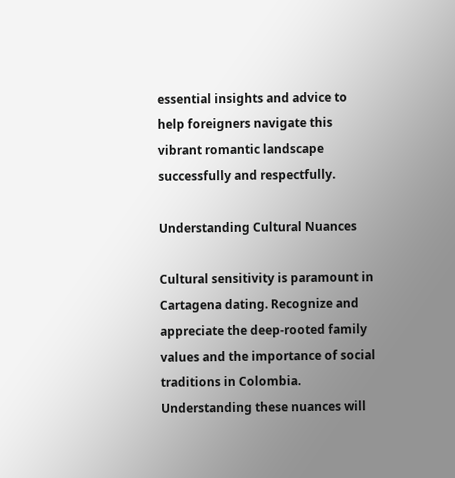essential insights and advice to help foreigners navigate this vibrant romantic landscape successfully and respectfully.

Understanding Cultural Nuances

Cultural sensitivity is paramount in Cartagena dating. Recognize and appreciate the deep-rooted family values and the importance of social traditions in Colombia. Understanding these nuances will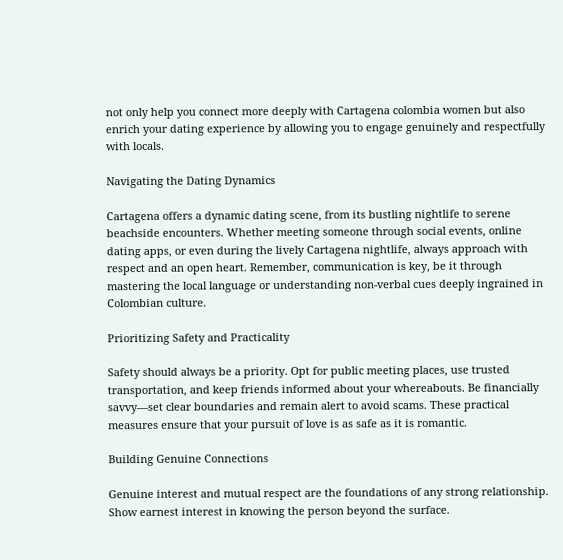not only help you connect more deeply with Cartagena colombia women but also enrich your dating experience by allowing you to engage genuinely and respectfully with locals.

Navigating the Dating Dynamics

Cartagena offers a dynamic dating scene, from its bustling nightlife to serene beachside encounters. Whether meeting someone through social events, online dating apps, or even during the lively Cartagena nightlife, always approach with respect and an open heart. Remember, communication is key, be it through mastering the local language or understanding non-verbal cues deeply ingrained in Colombian culture.

Prioritizing Safety and Practicality

Safety should always be a priority. Opt for public meeting places, use trusted transportation, and keep friends informed about your whereabouts. Be financially savvy—set clear boundaries and remain alert to avoid scams. These practical measures ensure that your pursuit of love is as safe as it is romantic.

Building Genuine Connections

Genuine interest and mutual respect are the foundations of any strong relationship. Show earnest interest in knowing the person beyond the surface.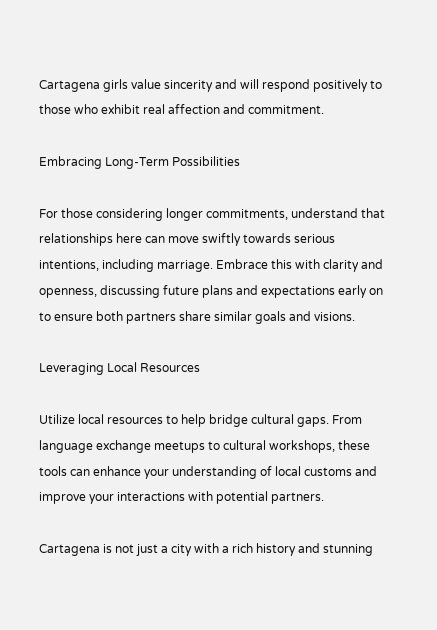Cartagena girls value sincerity and will respond positively to those who exhibit real affection and commitment.

Embracing Long-Term Possibilities

For those considering longer commitments, understand that relationships here can move swiftly towards serious intentions, including marriage. Embrace this with clarity and openness, discussing future plans and expectations early on to ensure both partners share similar goals and visions.

Leveraging Local Resources

Utilize local resources to help bridge cultural gaps. From language exchange meetups to cultural workshops, these tools can enhance your understanding of local customs and improve your interactions with potential partners.

Cartagena is not just a city with a rich history and stunning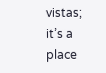vistas; it’s a place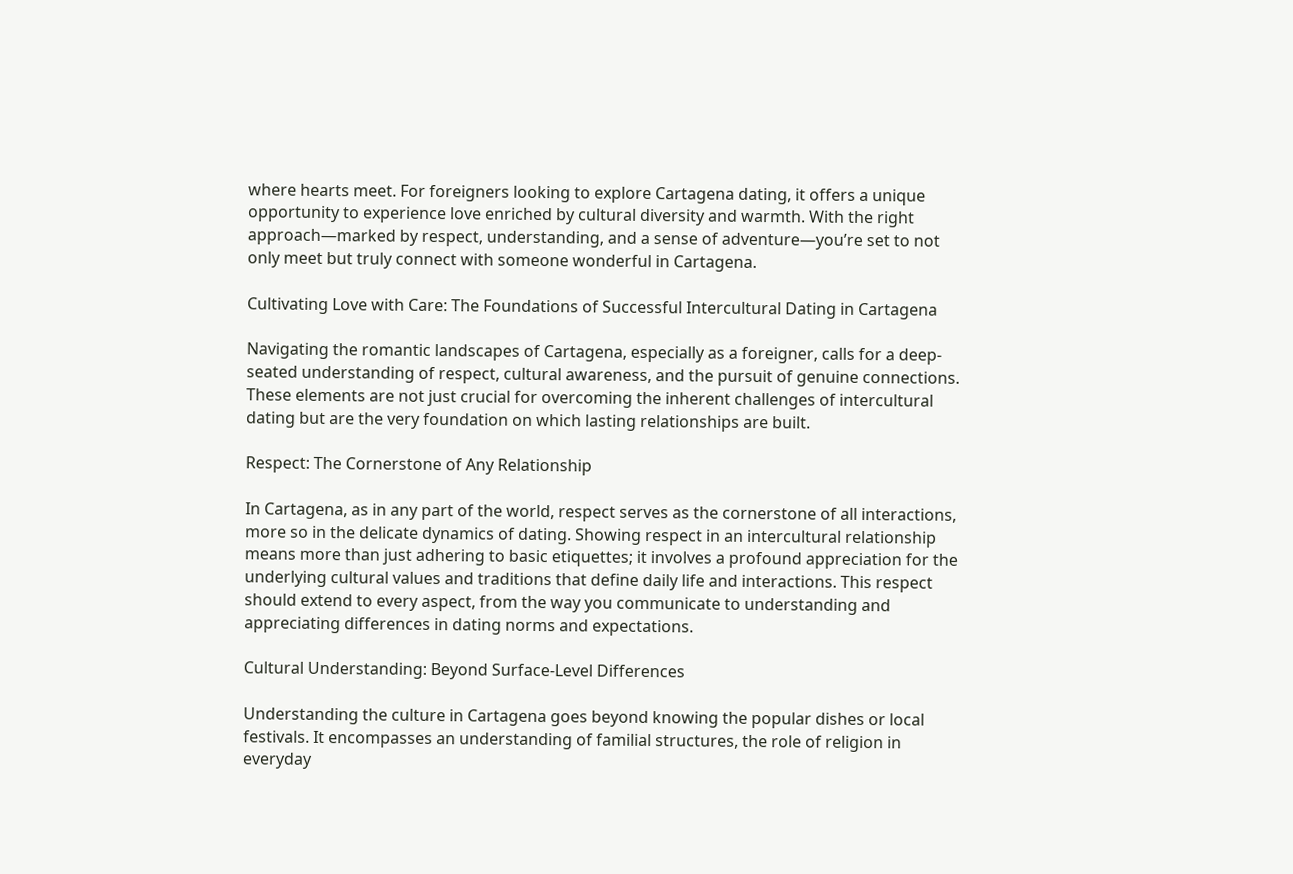where hearts meet. For foreigners looking to explore Cartagena dating, it offers a unique opportunity to experience love enriched by cultural diversity and warmth. With the right approach—marked by respect, understanding, and a sense of adventure—you’re set to not only meet but truly connect with someone wonderful in Cartagena.

Cultivating Love with Care: The Foundations of Successful Intercultural Dating in Cartagena

Navigating the romantic landscapes of Cartagena, especially as a foreigner, calls for a deep-seated understanding of respect, cultural awareness, and the pursuit of genuine connections. These elements are not just crucial for overcoming the inherent challenges of intercultural dating but are the very foundation on which lasting relationships are built.

Respect: The Cornerstone of Any Relationship

In Cartagena, as in any part of the world, respect serves as the cornerstone of all interactions, more so in the delicate dynamics of dating. Showing respect in an intercultural relationship means more than just adhering to basic etiquettes; it involves a profound appreciation for the underlying cultural values and traditions that define daily life and interactions. This respect should extend to every aspect, from the way you communicate to understanding and appreciating differences in dating norms and expectations.

Cultural Understanding: Beyond Surface-Level Differences

Understanding the culture in Cartagena goes beyond knowing the popular dishes or local festivals. It encompasses an understanding of familial structures, the role of religion in everyday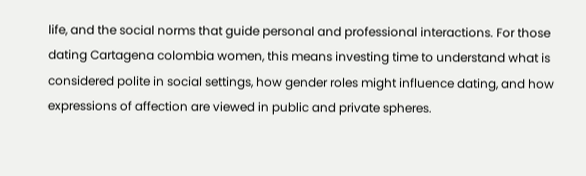life, and the social norms that guide personal and professional interactions. For those dating Cartagena colombia women, this means investing time to understand what is considered polite in social settings, how gender roles might influence dating, and how expressions of affection are viewed in public and private spheres.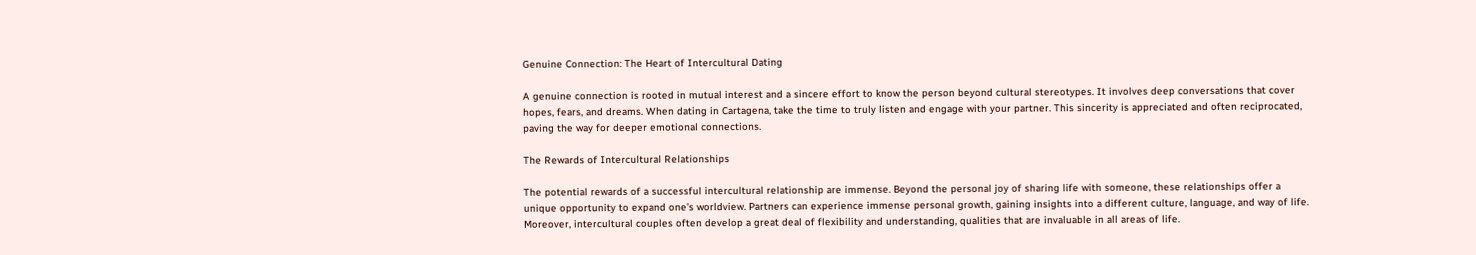Genuine Connection: The Heart of Intercultural Dating

A genuine connection is rooted in mutual interest and a sincere effort to know the person beyond cultural stereotypes. It involves deep conversations that cover hopes, fears, and dreams. When dating in Cartagena, take the time to truly listen and engage with your partner. This sincerity is appreciated and often reciprocated, paving the way for deeper emotional connections.

The Rewards of Intercultural Relationships

The potential rewards of a successful intercultural relationship are immense. Beyond the personal joy of sharing life with someone, these relationships offer a unique opportunity to expand one’s worldview. Partners can experience immense personal growth, gaining insights into a different culture, language, and way of life. Moreover, intercultural couples often develop a great deal of flexibility and understanding, qualities that are invaluable in all areas of life.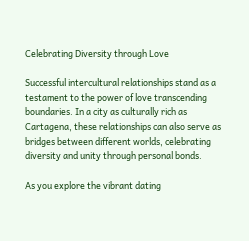Celebrating Diversity through Love

Successful intercultural relationships stand as a testament to the power of love transcending boundaries. In a city as culturally rich as Cartagena, these relationships can also serve as bridges between different worlds, celebrating diversity and unity through personal bonds.

As you explore the vibrant dating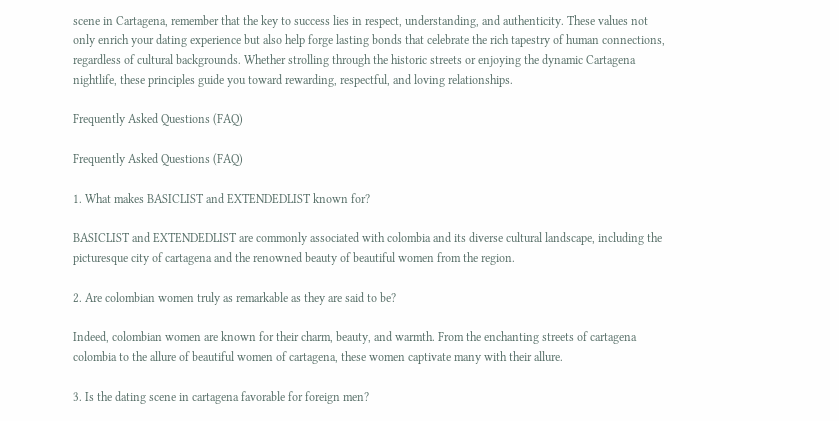scene in Cartagena, remember that the key to success lies in respect, understanding, and authenticity. These values not only enrich your dating experience but also help forge lasting bonds that celebrate the rich tapestry of human connections, regardless of cultural backgrounds. Whether strolling through the historic streets or enjoying the dynamic Cartagena nightlife, these principles guide you toward rewarding, respectful, and loving relationships.

Frequently Asked Questions (FAQ)

Frequently Asked Questions (FAQ)

1. What makes BASICLIST and EXTENDEDLIST known for?

BASICLIST and EXTENDEDLIST are commonly associated with colombia and its diverse cultural landscape, including the picturesque city of cartagena and the renowned beauty of beautiful women from the region.

2. Are colombian women truly as remarkable as they are said to be?

Indeed, colombian women are known for their charm, beauty, and warmth. From the enchanting streets of cartagena colombia to the allure of beautiful women of cartagena, these women captivate many with their allure.

3. Is the dating scene in cartagena favorable for foreign men?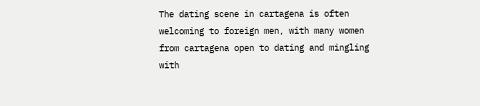The dating scene in cartagena is often welcoming to foreign men, with many women from cartagena open to dating and mingling with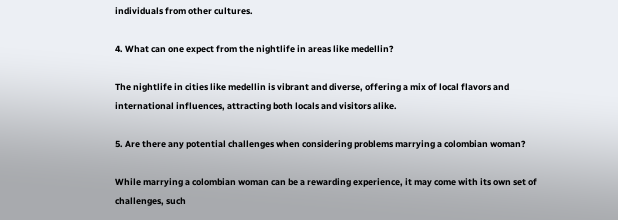individuals from other cultures.

4. What can one expect from the nightlife in areas like medellin?

The nightlife in cities like medellin is vibrant and diverse, offering a mix of local flavors and international influences, attracting both locals and visitors alike.

5. Are there any potential challenges when considering problems marrying a colombian woman?

While marrying a colombian woman can be a rewarding experience, it may come with its own set of challenges, such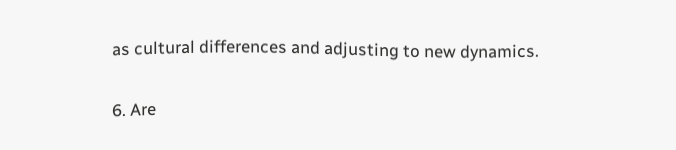as cultural differences and adjusting to new dynamics.

6. Are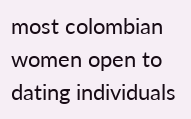most colombian women open to dating individuals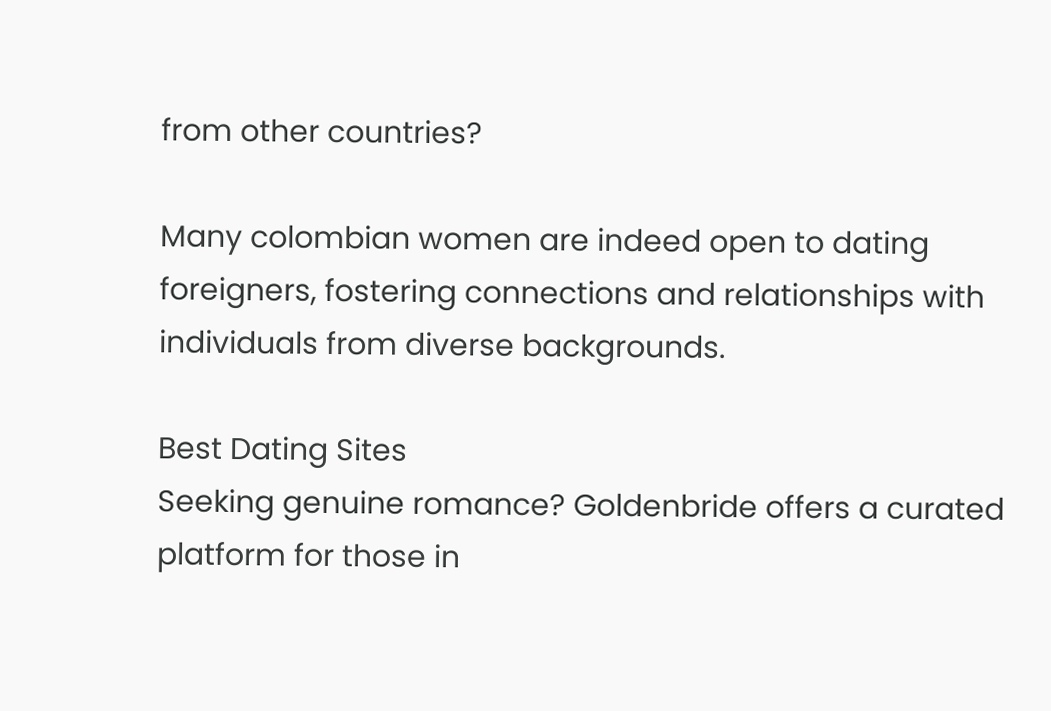from other countries?

Many colombian women are indeed open to dating foreigners, fostering connections and relationships with individuals from diverse backgrounds.

Best Dating Sites
Seeking genuine romance? Goldenbride offers a curated platform for those in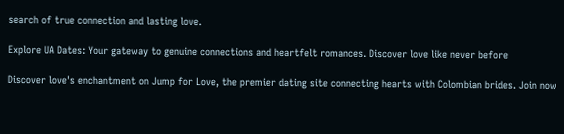search of true connection and lasting love.

Explore UA Dates: Your gateway to genuine connections and heartfelt romances. Discover love like never before

Discover love's enchantment on Jump for Love, the premier dating site connecting hearts with Colombian brides. Join now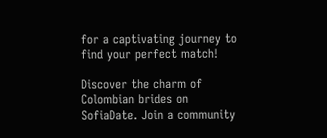for a captivating journey to find your perfect match!

Discover the charm of Colombian brides on SofiaDate. Join a community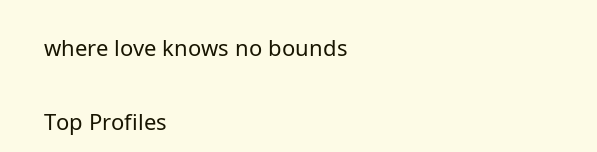where love knows no bounds

Top Profiles